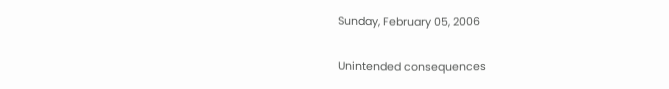Sunday, February 05, 2006

Unintended consequences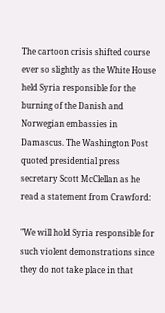The cartoon crisis shifted course ever so slightly as the White House held Syria responsible for the burning of the Danish and Norwegian embassies in Damascus. The Washington Post quoted presidential press secretary Scott McClellan as he read a statement from Crawford:

"We will hold Syria responsible for such violent demonstrations since they do not take place in that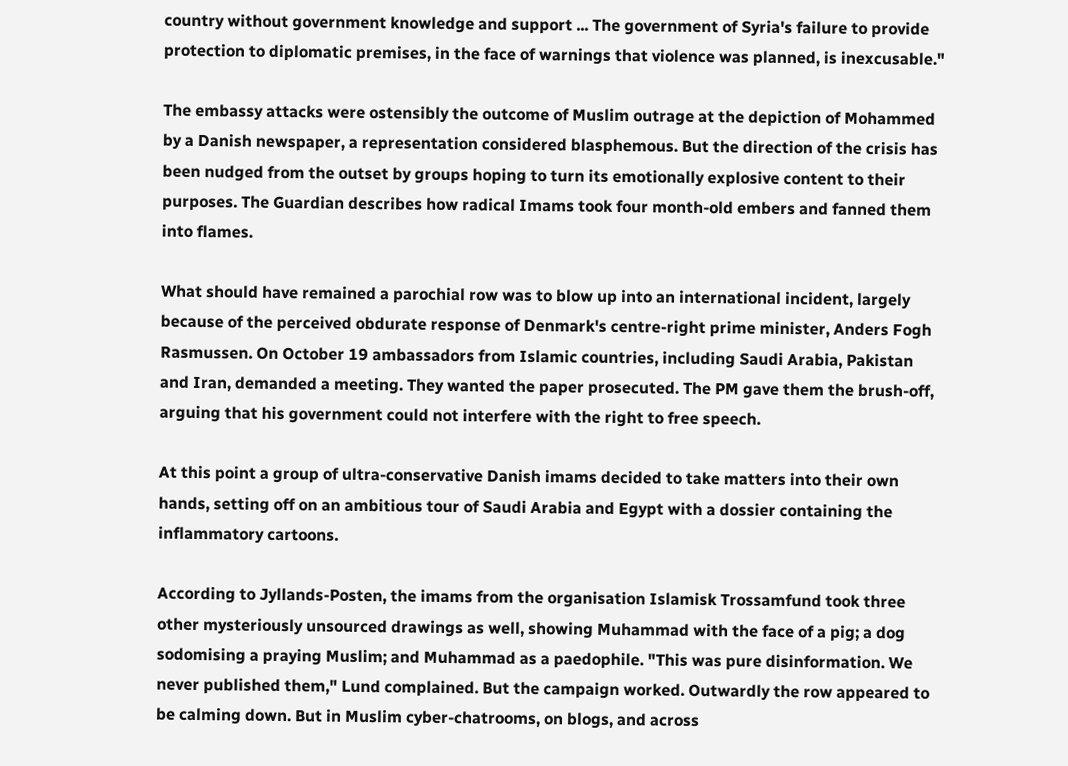country without government knowledge and support ... The government of Syria's failure to provide protection to diplomatic premises, in the face of warnings that violence was planned, is inexcusable."

The embassy attacks were ostensibly the outcome of Muslim outrage at the depiction of Mohammed by a Danish newspaper, a representation considered blasphemous. But the direction of the crisis has been nudged from the outset by groups hoping to turn its emotionally explosive content to their purposes. The Guardian describes how radical Imams took four month-old embers and fanned them into flames.

What should have remained a parochial row was to blow up into an international incident, largely because of the perceived obdurate response of Denmark's centre-right prime minister, Anders Fogh Rasmussen. On October 19 ambassadors from Islamic countries, including Saudi Arabia, Pakistan and Iran, demanded a meeting. They wanted the paper prosecuted. The PM gave them the brush-off, arguing that his government could not interfere with the right to free speech.

At this point a group of ultra-conservative Danish imams decided to take matters into their own hands, setting off on an ambitious tour of Saudi Arabia and Egypt with a dossier containing the inflammatory cartoons.

According to Jyllands-Posten, the imams from the organisation Islamisk Trossamfund took three other mysteriously unsourced drawings as well, showing Muhammad with the face of a pig; a dog sodomising a praying Muslim; and Muhammad as a paedophile. "This was pure disinformation. We never published them," Lund complained. But the campaign worked. Outwardly the row appeared to be calming down. But in Muslim cyber-chatrooms, on blogs, and across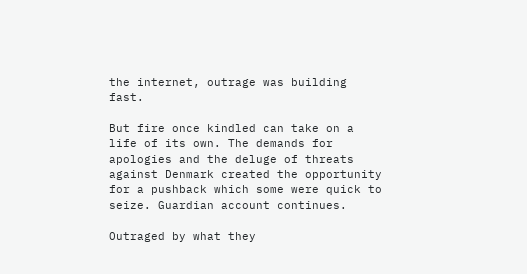the internet, outrage was building fast.

But fire once kindled can take on a life of its own. The demands for apologies and the deluge of threats against Denmark created the opportunity for a pushback which some were quick to seize. Guardian account continues.

Outraged by what they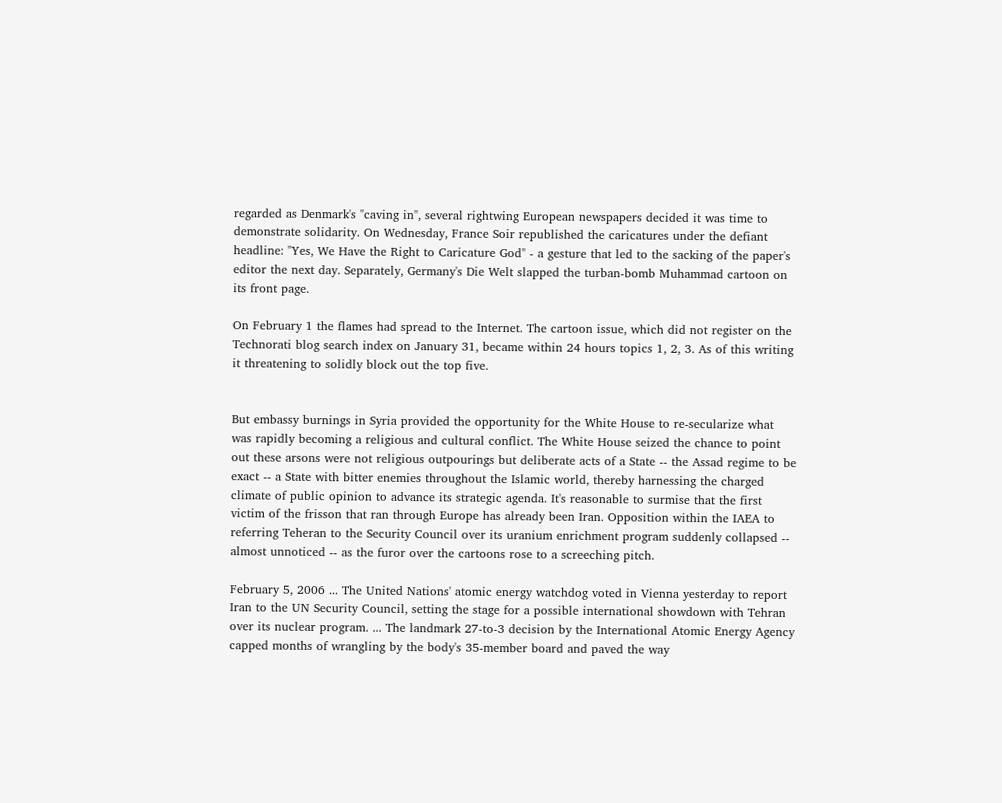regarded as Denmark's "caving in", several rightwing European newspapers decided it was time to demonstrate solidarity. On Wednesday, France Soir republished the caricatures under the defiant headline: "Yes, We Have the Right to Caricature God" - a gesture that led to the sacking of the paper's editor the next day. Separately, Germany's Die Welt slapped the turban-bomb Muhammad cartoon on its front page.

On February 1 the flames had spread to the Internet. The cartoon issue, which did not register on the Technorati blog search index on January 31, became within 24 hours topics 1, 2, 3. As of this writing it threatening to solidly block out the top five.


But embassy burnings in Syria provided the opportunity for the White House to re-secularize what was rapidly becoming a religious and cultural conflict. The White House seized the chance to point out these arsons were not religious outpourings but deliberate acts of a State -- the Assad regime to be exact -- a State with bitter enemies throughout the Islamic world, thereby harnessing the charged climate of public opinion to advance its strategic agenda. It's reasonable to surmise that the first victim of the frisson that ran through Europe has already been Iran. Opposition within the IAEA to referring Teheran to the Security Council over its uranium enrichment program suddenly collapsed -- almost unnoticed -- as the furor over the cartoons rose to a screeching pitch.

February 5, 2006 ... The United Nations' atomic energy watchdog voted in Vienna yesterday to report Iran to the UN Security Council, setting the stage for a possible international showdown with Tehran over its nuclear program. ... The landmark 27-to-3 decision by the International Atomic Energy Agency capped months of wrangling by the body's 35-member board and paved the way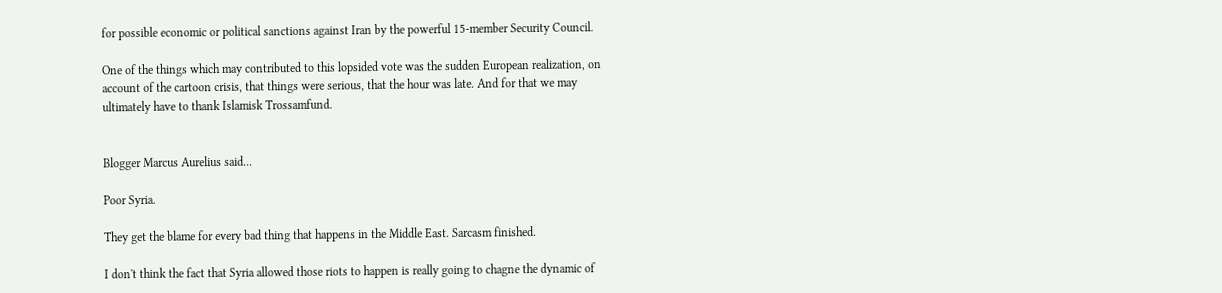for possible economic or political sanctions against Iran by the powerful 15-member Security Council.

One of the things which may contributed to this lopsided vote was the sudden European realization, on account of the cartoon crisis, that things were serious, that the hour was late. And for that we may ultimately have to thank Islamisk Trossamfund.


Blogger Marcus Aurelius said...

Poor Syria.

They get the blame for every bad thing that happens in the Middle East. Sarcasm finished.

I don't think the fact that Syria allowed those riots to happen is really going to chagne the dynamic of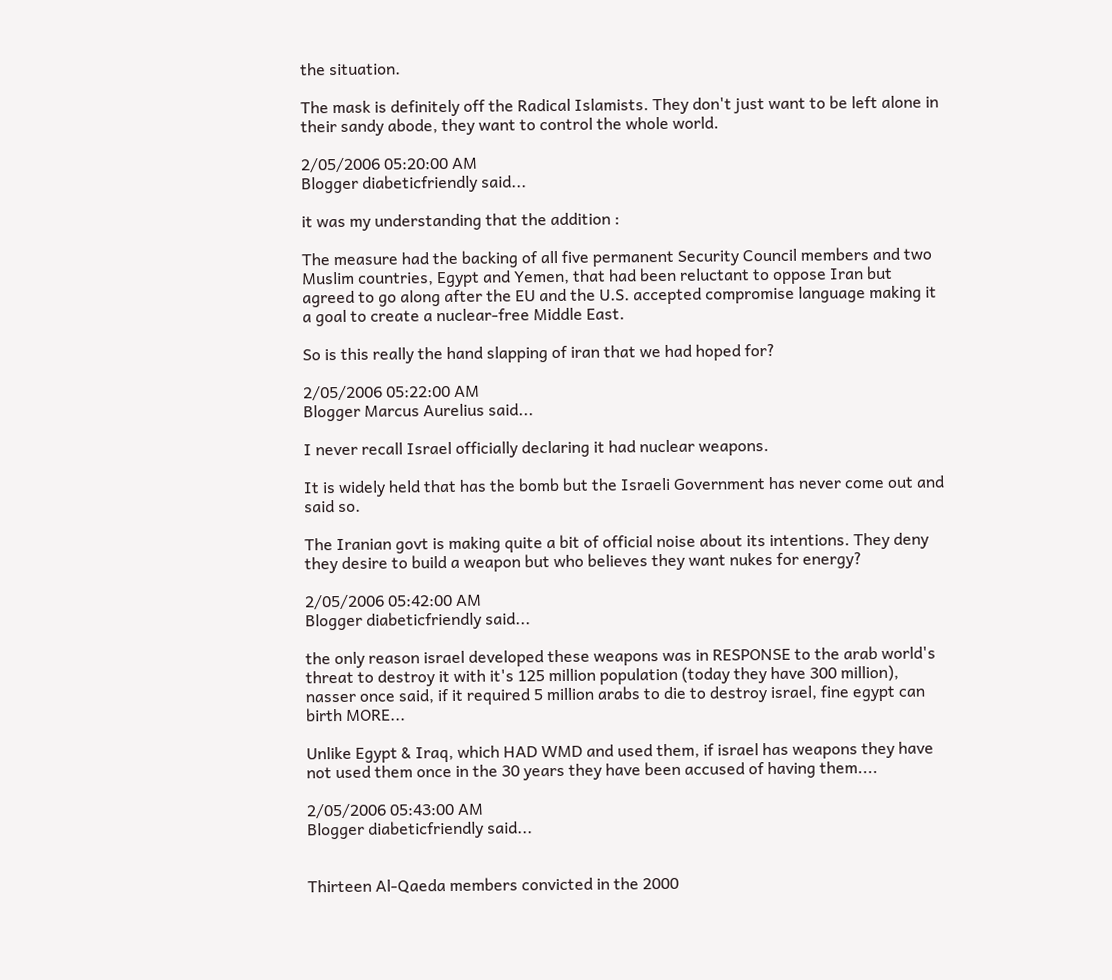the situation.

The mask is definitely off the Radical Islamists. They don't just want to be left alone in their sandy abode, they want to control the whole world.

2/05/2006 05:20:00 AM
Blogger diabeticfriendly said...

it was my understanding that the addition :

The measure had the backing of all five permanent Security Council members and two Muslim countries, Egypt and Yemen, that had been reluctant to oppose Iran but agreed to go along after the EU and the U.S. accepted compromise language making it a goal to create a nuclear-free Middle East.

So is this really the hand slapping of iran that we had hoped for?

2/05/2006 05:22:00 AM
Blogger Marcus Aurelius said...

I never recall Israel officially declaring it had nuclear weapons.

It is widely held that has the bomb but the Israeli Government has never come out and said so.

The Iranian govt is making quite a bit of official noise about its intentions. They deny they desire to build a weapon but who believes they want nukes for energy?

2/05/2006 05:42:00 AM
Blogger diabeticfriendly said...

the only reason israel developed these weapons was in RESPONSE to the arab world's threat to destroy it with it's 125 million population (today they have 300 million), nasser once said, if it required 5 million arabs to die to destroy israel, fine egypt can birth MORE...

Unlike Egypt & Iraq, which HAD WMD and used them, if israel has weapons they have not used them once in the 30 years they have been accused of having them....

2/05/2006 05:43:00 AM
Blogger diabeticfriendly said...


Thirteen Al-Qaeda members convicted in the 2000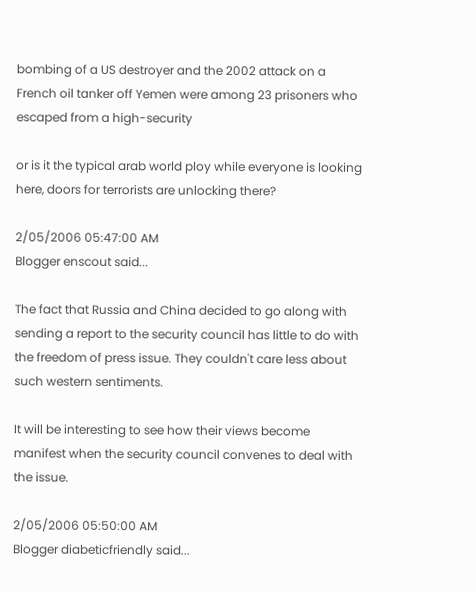bombing of a US destroyer and the 2002 attack on a French oil tanker off Yemen were among 23 prisoners who escaped from a high-security

or is it the typical arab world ploy while everyone is looking here, doors for terrorists are unlocking there?

2/05/2006 05:47:00 AM
Blogger enscout said...

The fact that Russia and China decided to go along with sending a report to the security council has little to do with the freedom of press issue. They couldn't care less about such western sentiments.

It will be interesting to see how their views become manifest when the security council convenes to deal with the issue.

2/05/2006 05:50:00 AM
Blogger diabeticfriendly said...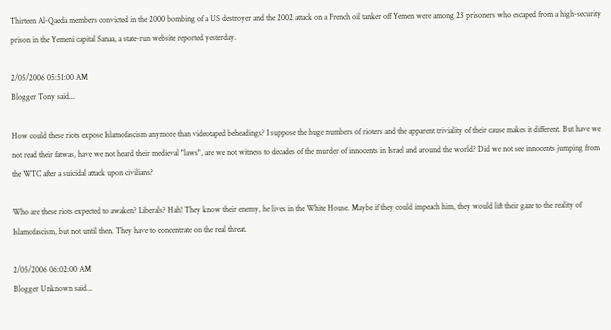Thirteen Al-Qaeda members convicted in the 2000 bombing of a US destroyer and the 2002 attack on a French oil tanker off Yemen were among 23 prisoners who escaped from a high-security prison in the Yemeni capital Sanaa, a state-run website reported yesterday.

2/05/2006 05:51:00 AM
Blogger Tony said...

How could these riots expose Islamofascism anymore than videotaped beheadings? I suppose the huge numbers of rioters and the apparent triviality of their cause makes it different. But have we not read their fatwas, have we not heard their medieval "laws", are we not witness to decades of the murder of innocents in Israel and around the world? Did we not see innocents jumping from the WTC after a suicidal attack upon civilians?

Who are these riots expected to awaken? Liberals? Hah! They know their enemy, he lives in the White House. Maybe if they could impeach him, they would lift their gaze to the reality of Islamofascism, but not until then. They have to concentrate on the real threat.

2/05/2006 06:02:00 AM
Blogger Unknown said...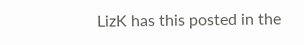LizK has this posted in the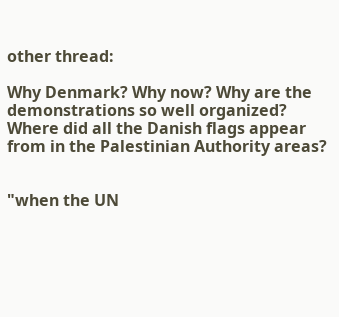other thread:

Why Denmark? Why now? Why are the demonstrations so well organized? Where did all the Danish flags appear from in the Palestinian Authority areas?


"when the UN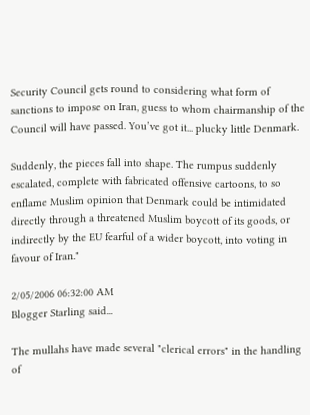Security Council gets round to considering what form of sanctions to impose on Iran, guess to whom chairmanship of the Council will have passed. You’ve got it... plucky little Denmark.

Suddenly, the pieces fall into shape. The rumpus suddenly escalated, complete with fabricated offensive cartoons, to so enflame Muslim opinion that Denmark could be intimidated directly through a threatened Muslim boycott of its goods, or indirectly by the EU fearful of a wider boycott, into voting in favour of Iran."

2/05/2006 06:32:00 AM
Blogger Starling said...

The mullahs have made several "clerical errors" in the handling of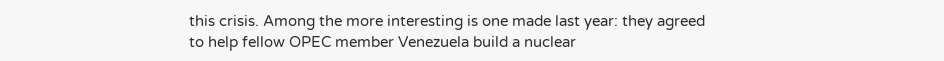this crisis. Among the more interesting is one made last year: they agreed to help fellow OPEC member Venezuela build a nuclear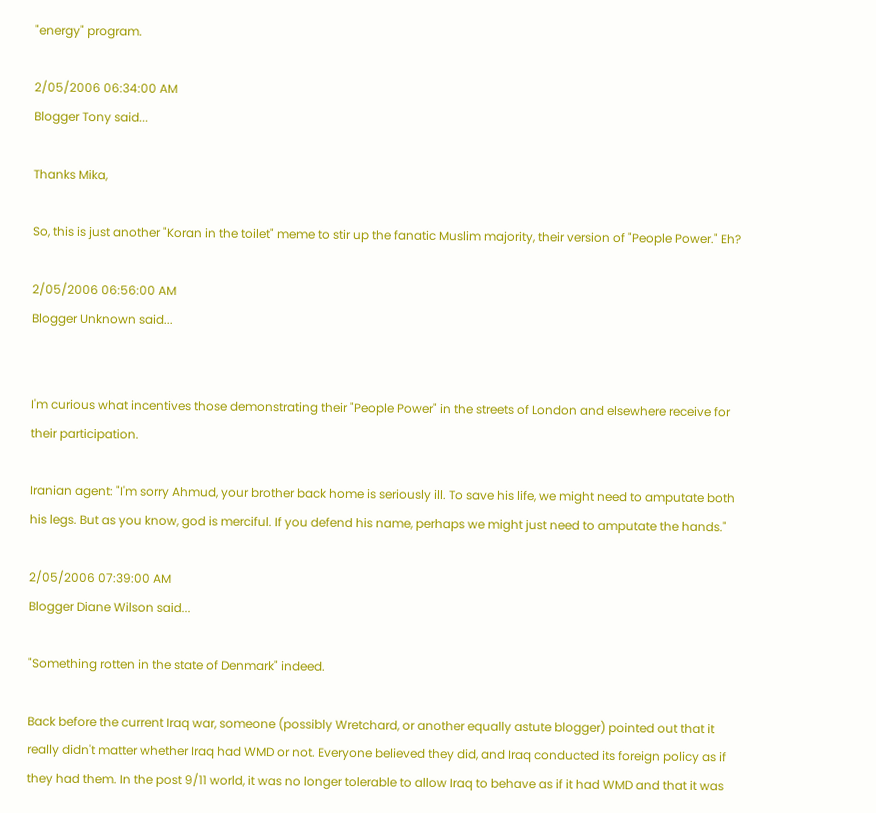"energy" program.

2/05/2006 06:34:00 AM
Blogger Tony said...

Thanks Mika,

So, this is just another "Koran in the toilet" meme to stir up the fanatic Muslim majority, their version of "People Power." Eh?

2/05/2006 06:56:00 AM
Blogger Unknown said...


I'm curious what incentives those demonstrating their "People Power" in the streets of London and elsewhere receive for their participation.

Iranian agent: "I'm sorry Ahmud, your brother back home is seriously ill. To save his life, we might need to amputate both his legs. But as you know, god is merciful. If you defend his name, perhaps we might just need to amputate the hands."

2/05/2006 07:39:00 AM
Blogger Diane Wilson said...

"Something rotten in the state of Denmark" indeed.

Back before the current Iraq war, someone (possibly Wretchard, or another equally astute blogger) pointed out that it really didn't matter whether Iraq had WMD or not. Everyone believed they did, and Iraq conducted its foreign policy as if they had them. In the post 9/11 world, it was no longer tolerable to allow Iraq to behave as if it had WMD and that it was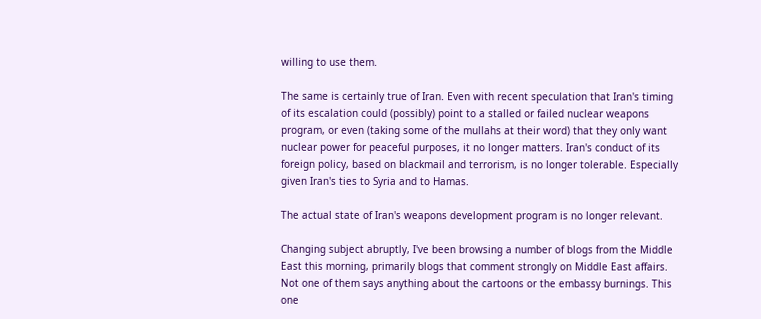willing to use them.

The same is certainly true of Iran. Even with recent speculation that Iran's timing of its escalation could (possibly) point to a stalled or failed nuclear weapons program, or even (taking some of the mullahs at their word) that they only want nuclear power for peaceful purposes, it no longer matters. Iran's conduct of its foreign policy, based on blackmail and terrorism, is no longer tolerable. Especially given Iran's ties to Syria and to Hamas.

The actual state of Iran's weapons development program is no longer relevant.

Changing subject abruptly, I've been browsing a number of blogs from the Middle East this morning, primarily blogs that comment strongly on Middle East affairs. Not one of them says anything about the cartoons or the embassy burnings. This one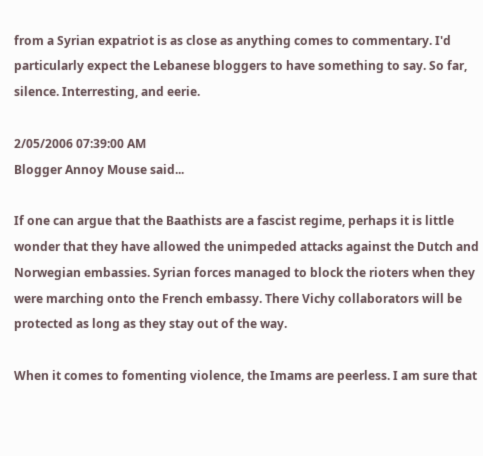from a Syrian expatriot is as close as anything comes to commentary. I'd particularly expect the Lebanese bloggers to have something to say. So far, silence. Interresting, and eerie.

2/05/2006 07:39:00 AM
Blogger Annoy Mouse said...

If one can argue that the Baathists are a fascist regime, perhaps it is little wonder that they have allowed the unimpeded attacks against the Dutch and Norwegian embassies. Syrian forces managed to block the rioters when they were marching onto the French embassy. There Vichy collaborators will be protected as long as they stay out of the way.

When it comes to fomenting violence, the Imams are peerless. I am sure that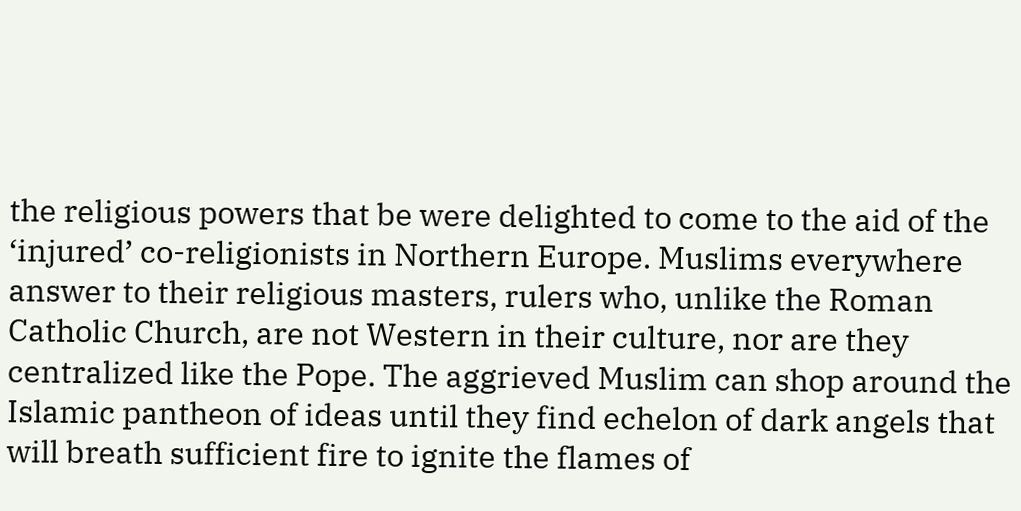the religious powers that be were delighted to come to the aid of the ‘injured’ co-religionists in Northern Europe. Muslims everywhere answer to their religious masters, rulers who, unlike the Roman Catholic Church, are not Western in their culture, nor are they centralized like the Pope. The aggrieved Muslim can shop around the Islamic pantheon of ideas until they find echelon of dark angels that will breath sufficient fire to ignite the flames of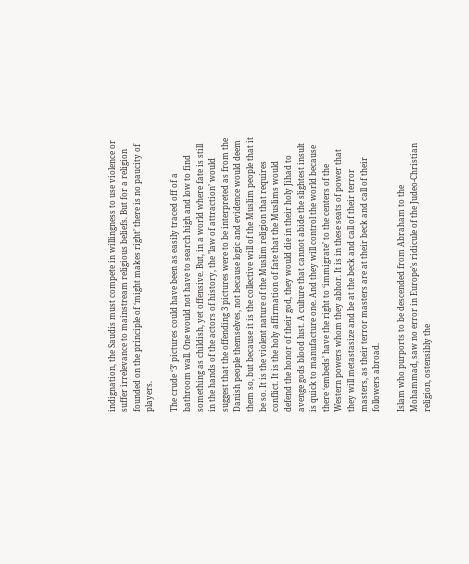indignation, the Saudis must compete in willingness to use violence or suffer irrelevance to mainstream religious beliefs. But for a religion founded on the principle of ‘might makes right’ there is no paucity of players.

The crude ‘3’ pictures could have been as easily traced off of a bathroom wall. One would not have to search high and low to find something as childish, yet offensive. But, in a world where fate is still in the hands of the actors of history, the ’law of attraction’ would suggest that the offending 3 pictures were to be interpreted as from the Danish people themselves, not because logic and evidence would deem them so, but because it is the collective will of the Muslim people that it be so. It is the violent nature of the Muslim religion that requires conflict. It is the holy affirmation of fate that the Muslims would defend the honor of their god, they would die in their holy Jihad to avenge gods blood lust. A culture that cannot abide the slightest insult is quick to manufacture one. And they will control the world because there ‘embeds’ have the right to ‘immigrate’ to the centers of the Western powers whom they abhor. It is in these seats of power that they will metastasize and be at the beck and call of their terror masters, as their terror masters are at their beck and call of their followers abroad.

Islam who purports to be descended from Abraham to the Mohammad, saw no error in Europe’s ridicule of the Judeo-Christian religion, ostensibly the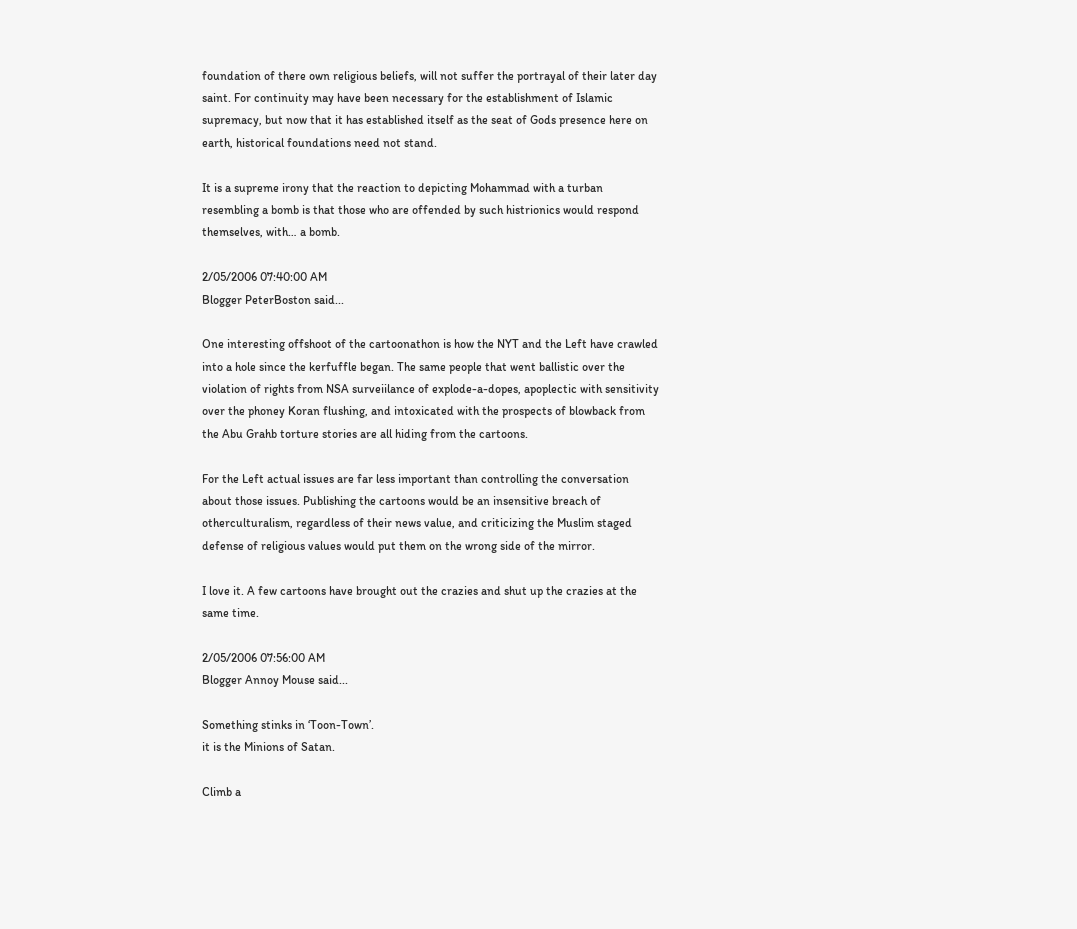foundation of there own religious beliefs, will not suffer the portrayal of their later day saint. For continuity may have been necessary for the establishment of Islamic supremacy, but now that it has established itself as the seat of Gods presence here on earth, historical foundations need not stand.

It is a supreme irony that the reaction to depicting Mohammad with a turban resembling a bomb is that those who are offended by such histrionics would respond themselves, with… a bomb.

2/05/2006 07:40:00 AM
Blogger PeterBoston said...

One interesting offshoot of the cartoonathon is how the NYT and the Left have crawled into a hole since the kerfuffle began. The same people that went ballistic over the violation of rights from NSA surveiilance of explode-a-dopes, apoplectic with sensitivity over the phoney Koran flushing, and intoxicated with the prospects of blowback from the Abu Grahb torture stories are all hiding from the cartoons.

For the Left actual issues are far less important than controlling the conversation about those issues. Publishing the cartoons would be an insensitive breach of otherculturalism, regardless of their news value, and criticizing the Muslim staged defense of religious values would put them on the wrong side of the mirror.

I love it. A few cartoons have brought out the crazies and shut up the crazies at the same time.

2/05/2006 07:56:00 AM
Blogger Annoy Mouse said...

Something stinks in ‘Toon-Town’.
it is the Minions of Satan.

Climb a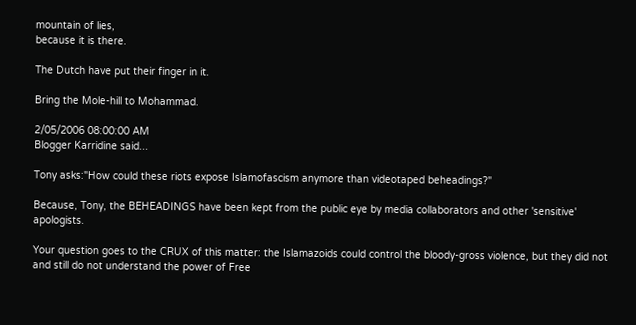mountain of lies,
because it is there.

The Dutch have put their finger in it.

Bring the Mole-hill to Mohammad.

2/05/2006 08:00:00 AM
Blogger Karridine said...

Tony asks:"How could these riots expose Islamofascism anymore than videotaped beheadings?"

Because, Tony, the BEHEADINGS have been kept from the public eye by media collaborators and other 'sensitive' apologists.

Your question goes to the CRUX of this matter: the Islamazoids could control the bloody-gross violence, but they did not and still do not understand the power of Free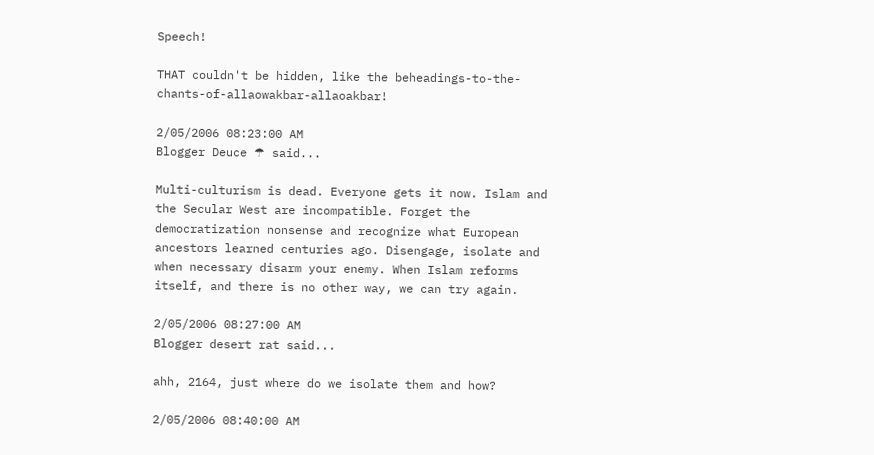Speech!

THAT couldn't be hidden, like the beheadings-to-the-chants-of-allaowakbar-allaoakbar!

2/05/2006 08:23:00 AM
Blogger Deuce ☂ said...

Multi-culturism is dead. Everyone gets it now. Islam and the Secular West are incompatible. Forget the democratization nonsense and recognize what European ancestors learned centuries ago. Disengage, isolate and when necessary disarm your enemy. When Islam reforms itself, and there is no other way, we can try again.

2/05/2006 08:27:00 AM
Blogger desert rat said...

ahh, 2164, just where do we isolate them and how?

2/05/2006 08:40:00 AM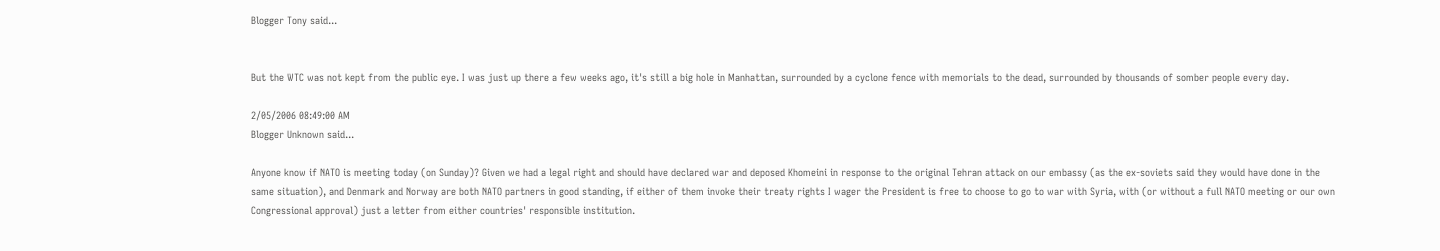Blogger Tony said...


But the WTC was not kept from the public eye. I was just up there a few weeks ago, it's still a big hole in Manhattan, surrounded by a cyclone fence with memorials to the dead, surrounded by thousands of somber people every day.

2/05/2006 08:49:00 AM
Blogger Unknown said...

Anyone know if NATO is meeting today (on Sunday)? Given we had a legal right and should have declared war and deposed Khomeini in response to the original Tehran attack on our embassy (as the ex-soviets said they would have done in the same situation), and Denmark and Norway are both NATO partners in good standing, if either of them invoke their treaty rights I wager the President is free to choose to go to war with Syria, with (or without a full NATO meeting or our own Congressional approval) just a letter from either countries' responsible institution.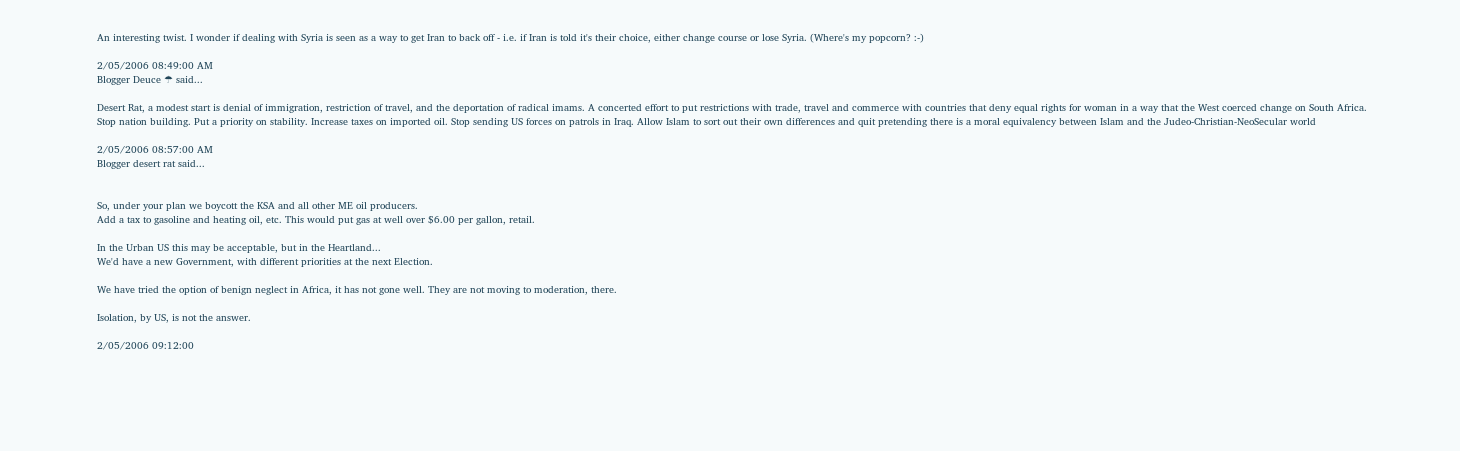An interesting twist. I wonder if dealing with Syria is seen as a way to get Iran to back off - i.e. if Iran is told it's their choice, either change course or lose Syria. (Where's my popcorn? :-)

2/05/2006 08:49:00 AM
Blogger Deuce ☂ said...

Desert Rat, a modest start is denial of immigration, restriction of travel, and the deportation of radical imams. A concerted effort to put restrictions with trade, travel and commerce with countries that deny equal rights for woman in a way that the West coerced change on South Africa. Stop nation building. Put a priority on stability. Increase taxes on imported oil. Stop sending US forces on patrols in Iraq. Allow Islam to sort out their own differences and quit pretending there is a moral equivalency between Islam and the Judeo-Christian-NeoSecular world

2/05/2006 08:57:00 AM
Blogger desert rat said...


So, under your plan we boycott the KSA and all other ME oil producers.
Add a tax to gasoline and heating oil, etc. This would put gas at well over $6.00 per gallon, retail.

In the Urban US this may be acceptable, but in the Heartland...
We'd have a new Government, with different priorities at the next Election.

We have tried the option of benign neglect in Africa, it has not gone well. They are not moving to moderation, there.

Isolation, by US, is not the answer.

2/05/2006 09:12:00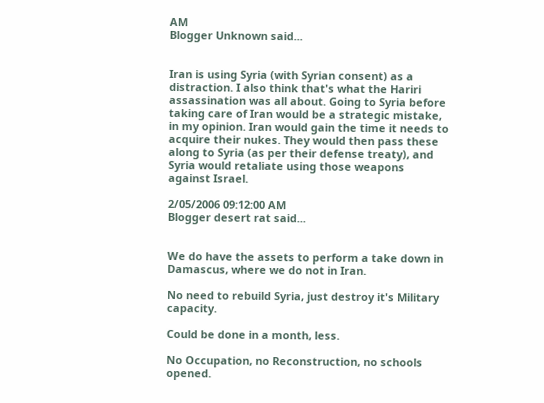AM
Blogger Unknown said...


Iran is using Syria (with Syrian consent) as a distraction. I also think that's what the Hariri assassination was all about. Going to Syria before taking care of Iran would be a strategic mistake, in my opinion. Iran would gain the time it needs to acquire their nukes. They would then pass these along to Syria (as per their defense treaty), and Syria would retaliate using those weapons against Israel.

2/05/2006 09:12:00 AM
Blogger desert rat said...


We do have the assets to perform a take down in Damascus, where we do not in Iran.

No need to rebuild Syria, just destroy it's Military capacity.

Could be done in a month, less.

No Occupation, no Reconstruction, no schools opened.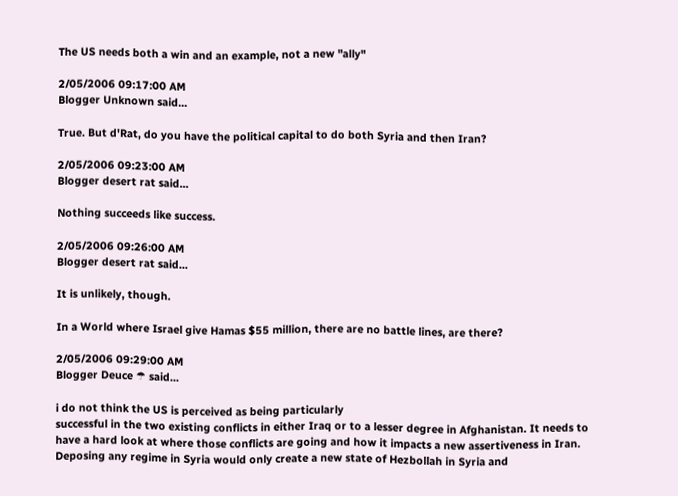The US needs both a win and an example, not a new "ally"

2/05/2006 09:17:00 AM
Blogger Unknown said...

True. But d'Rat, do you have the political capital to do both Syria and then Iran?

2/05/2006 09:23:00 AM
Blogger desert rat said...

Nothing succeeds like success.

2/05/2006 09:26:00 AM
Blogger desert rat said...

It is unlikely, though.

In a World where Israel give Hamas $55 million, there are no battle lines, are there?

2/05/2006 09:29:00 AM
Blogger Deuce ☂ said...

i do not think the US is perceived as being particularly
successful in the two existing conflicts in either Iraq or to a lesser degree in Afghanistan. It needs to have a hard look at where those conflicts are going and how it impacts a new assertiveness in Iran. Deposing any regime in Syria would only create a new state of Hezbollah in Syria and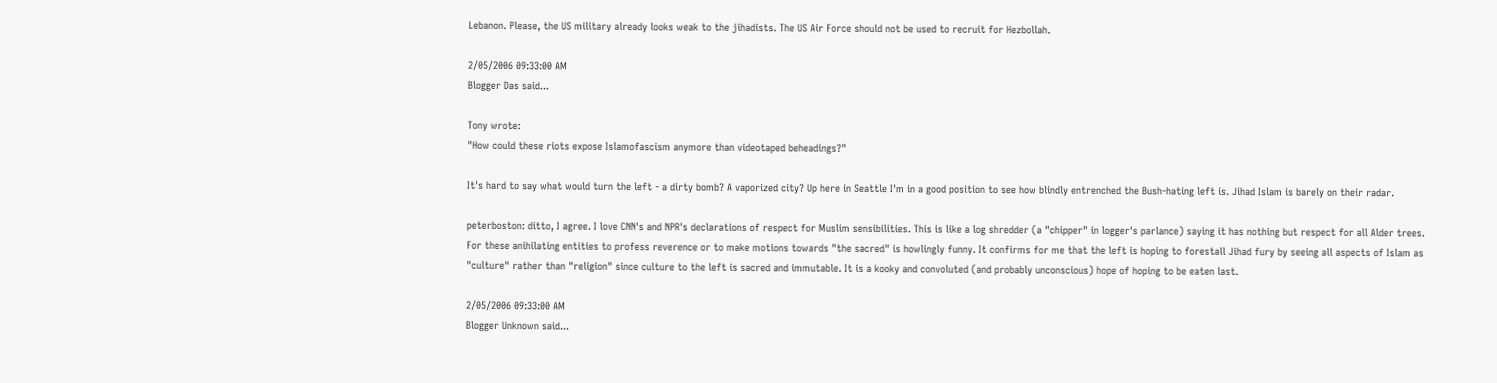Lebanon. Please, the US military already looks weak to the jihadists. The US Air Force should not be used to recruit for Hezbollah.

2/05/2006 09:33:00 AM
Blogger Das said...

Tony wrote:
"How could these riots expose Islamofascism anymore than videotaped beheadings?"

It's hard to say what would turn the left - a dirty bomb? A vaporized city? Up here in Seattle I'm in a good position to see how blindly entrenched the Bush-hating left is. Jihad Islam is barely on their radar.

peterboston: ditto, I agree. I love CNN's and NPR's declarations of respect for Muslim sensibilities. This is like a log shredder (a "chipper" in logger's parlance) saying it has nothing but respect for all Alder trees. For these anihilating entities to profess reverence or to make motions towards "the sacred" is howlingly funny. It confirms for me that the left is hoping to forestall Jihad fury by seeing all aspects of Islam as "culture" rather than "religion" since culture to the left is sacred and immutable. It is a kooky and convoluted (and probably unconscious) hope of hoping to be eaten last.

2/05/2006 09:33:00 AM
Blogger Unknown said...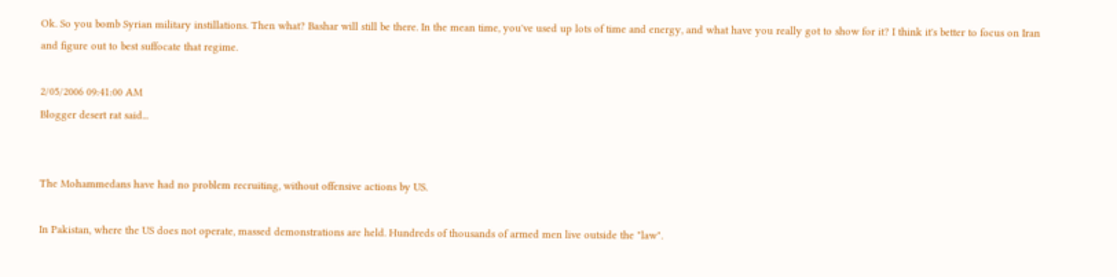Ok. So you bomb Syrian military instillations. Then what? Bashar will still be there. In the mean time, you've used up lots of time and energy, and what have you really got to show for it? I think it's better to focus on Iran and figure out to best suffocate that regime.

2/05/2006 09:41:00 AM
Blogger desert rat said...


The Mohammedans have had no problem recruiting, without offensive actions by US.

In Pakistan, where the US does not operate, massed demonstrations are held. Hundreds of thousands of armed men live outside the "law".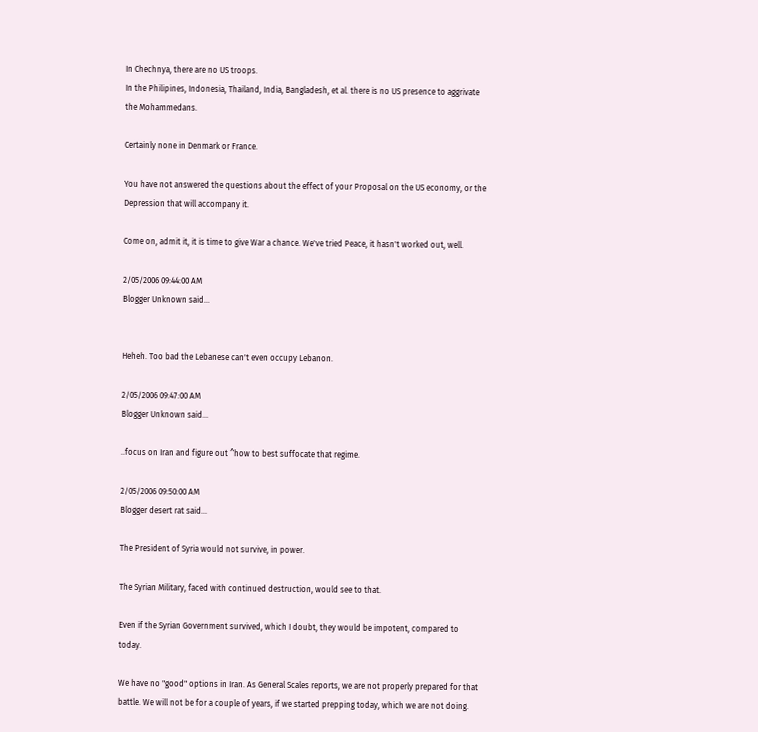In Chechnya, there are no US troops.
In the Philipines, Indonesia, Thailand, India, Bangladesh, et al. there is no US presence to aggrivate the Mohammedans.

Certainly none in Denmark or France.

You have not answered the questions about the effect of your Proposal on the US economy, or the Depression that will accompany it.

Come on, admit it, it is time to give War a chance. We've tried Peace, it hasn't worked out, well.

2/05/2006 09:44:00 AM
Blogger Unknown said...


Heheh. Too bad the Lebanese can't even occupy Lebanon.

2/05/2006 09:47:00 AM
Blogger Unknown said...

..focus on Iran and figure out ^how to best suffocate that regime.

2/05/2006 09:50:00 AM
Blogger desert rat said...

The President of Syria would not survive, in power.

The Syrian Military, faced with continued destruction, would see to that.

Even if the Syrian Government survived, which I doubt, they would be impotent, compared to today.

We have no "good" options in Iran. As General Scales reports, we are not properly prepared for that battle. We will not be for a couple of years, if we started prepping today, which we are not doing.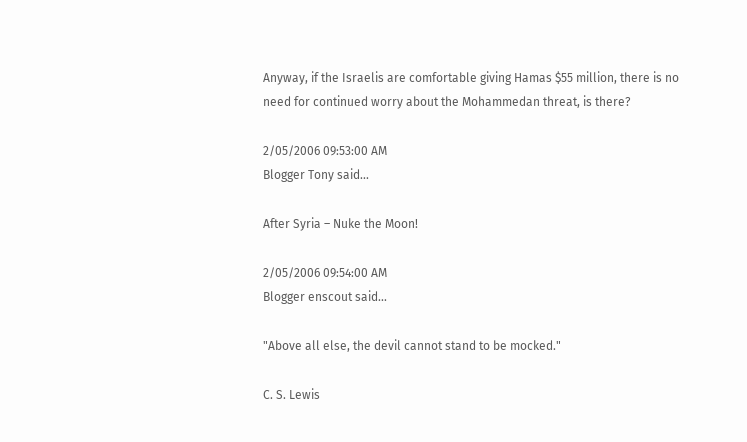Anyway, if the Israelis are comfortable giving Hamas $55 million, there is no need for continued worry about the Mohammedan threat, is there?

2/05/2006 09:53:00 AM
Blogger Tony said...

After Syria – Nuke the Moon!

2/05/2006 09:54:00 AM
Blogger enscout said...

"Above all else, the devil cannot stand to be mocked."

C. S. Lewis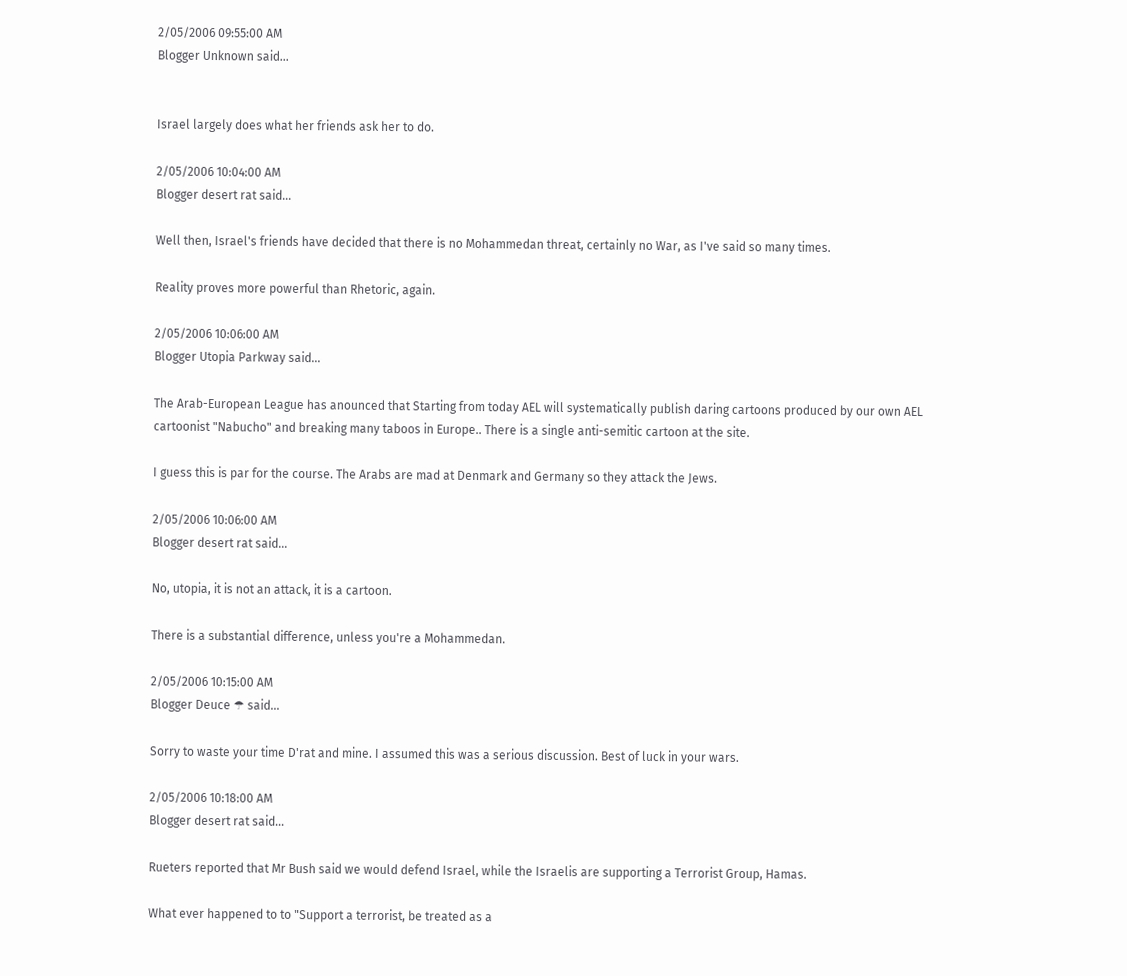2/05/2006 09:55:00 AM
Blogger Unknown said...


Israel largely does what her friends ask her to do.

2/05/2006 10:04:00 AM
Blogger desert rat said...

Well then, Israel's friends have decided that there is no Mohammedan threat, certainly no War, as I've said so many times.

Reality proves more powerful than Rhetoric, again.

2/05/2006 10:06:00 AM
Blogger Utopia Parkway said...

The Arab-European League has anounced that Starting from today AEL will systematically publish daring cartoons produced by our own AEL cartoonist "Nabucho" and breaking many taboos in Europe.. There is a single anti-semitic cartoon at the site.

I guess this is par for the course. The Arabs are mad at Denmark and Germany so they attack the Jews.

2/05/2006 10:06:00 AM
Blogger desert rat said...

No, utopia, it is not an attack, it is a cartoon.

There is a substantial difference, unless you're a Mohammedan.

2/05/2006 10:15:00 AM
Blogger Deuce ☂ said...

Sorry to waste your time D'rat and mine. I assumed this was a serious discussion. Best of luck in your wars.

2/05/2006 10:18:00 AM
Blogger desert rat said...

Rueters reported that Mr Bush said we would defend Israel, while the Israelis are supporting a Terrorist Group, Hamas.

What ever happened to to "Support a terrorist, be treated as a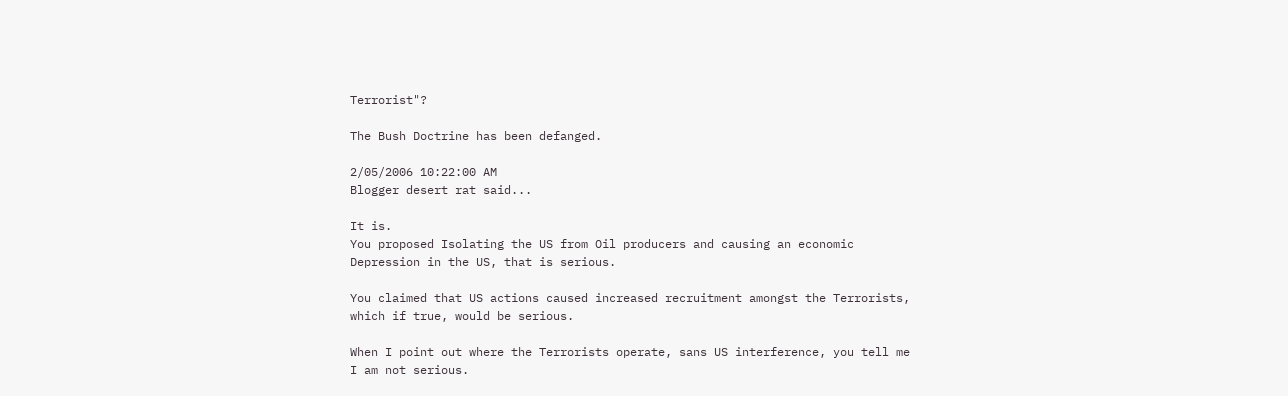Terrorist"?

The Bush Doctrine has been defanged.

2/05/2006 10:22:00 AM
Blogger desert rat said...

It is.
You proposed Isolating the US from Oil producers and causing an economic Depression in the US, that is serious.

You claimed that US actions caused increased recruitment amongst the Terrorists, which if true, would be serious.

When I point out where the Terrorists operate, sans US interference, you tell me I am not serious.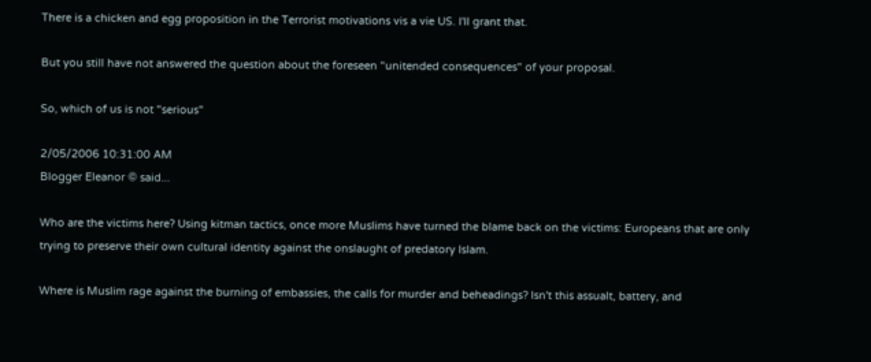There is a chicken and egg proposition in the Terrorist motivations vis a vie US. I'll grant that.

But you still have not answered the question about the foreseen "unitended consequences" of your proposal.

So, which of us is not "serious"

2/05/2006 10:31:00 AM
Blogger Eleanor © said...

Who are the victims here? Using kitman tactics, once more Muslims have turned the blame back on the victims: Europeans that are only trying to preserve their own cultural identity against the onslaught of predatory Islam.

Where is Muslim rage against the burning of embassies, the calls for murder and beheadings? Isn't this assualt, battery, and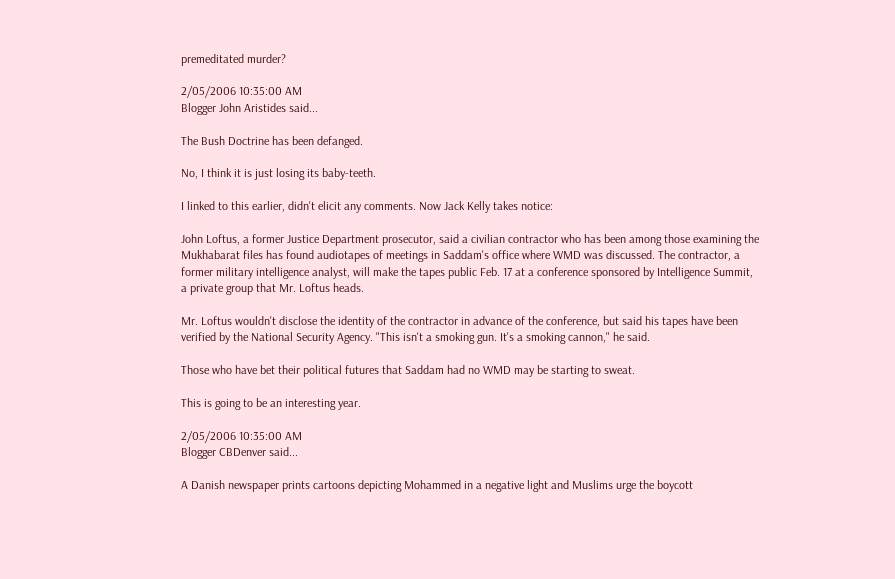premeditated murder?

2/05/2006 10:35:00 AM
Blogger John Aristides said...

The Bush Doctrine has been defanged.

No, I think it is just losing its baby-teeth.

I linked to this earlier, didn't elicit any comments. Now Jack Kelly takes notice:

John Loftus, a former Justice Department prosecutor, said a civilian contractor who has been among those examining the Mukhabarat files has found audiotapes of meetings in Saddam's office where WMD was discussed. The contractor, a former military intelligence analyst, will make the tapes public Feb. 17 at a conference sponsored by Intelligence Summit, a private group that Mr. Loftus heads.

Mr. Loftus wouldn't disclose the identity of the contractor in advance of the conference, but said his tapes have been verified by the National Security Agency. "This isn't a smoking gun. It's a smoking cannon," he said.

Those who have bet their political futures that Saddam had no WMD may be starting to sweat.

This is going to be an interesting year.

2/05/2006 10:35:00 AM
Blogger CBDenver said...

A Danish newspaper prints cartoons depicting Mohammed in a negative light and Muslims urge the boycott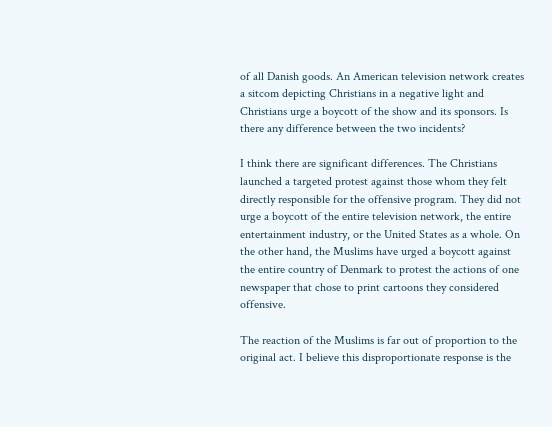of all Danish goods. An American television network creates a sitcom depicting Christians in a negative light and Christians urge a boycott of the show and its sponsors. Is there any difference between the two incidents?

I think there are significant differences. The Christians launched a targeted protest against those whom they felt directly responsible for the offensive program. They did not urge a boycott of the entire television network, the entire entertainment industry, or the United States as a whole. On the other hand, the Muslims have urged a boycott against the entire country of Denmark to protest the actions of one newspaper that chose to print cartoons they considered offensive.

The reaction of the Muslims is far out of proportion to the original act. I believe this disproportionate response is the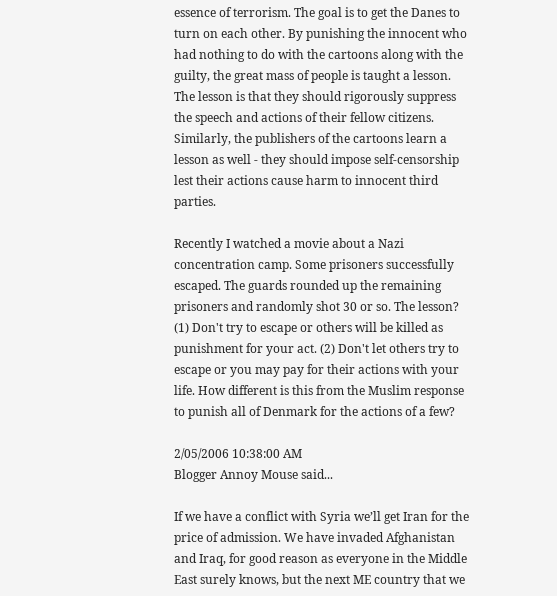essence of terrorism. The goal is to get the Danes to turn on each other. By punishing the innocent who had nothing to do with the cartoons along with the guilty, the great mass of people is taught a lesson. The lesson is that they should rigorously suppress the speech and actions of their fellow citizens. Similarly, the publishers of the cartoons learn a lesson as well - they should impose self-censorship lest their actions cause harm to innocent third parties.

Recently I watched a movie about a Nazi concentration camp. Some prisoners successfully escaped. The guards rounded up the remaining prisoners and randomly shot 30 or so. The lesson? (1) Don't try to escape or others will be killed as punishment for your act. (2) Don't let others try to escape or you may pay for their actions with your life. How different is this from the Muslim response to punish all of Denmark for the actions of a few?

2/05/2006 10:38:00 AM
Blogger Annoy Mouse said...

If we have a conflict with Syria we’ll get Iran for the price of admission. We have invaded Afghanistan and Iraq, for good reason as everyone in the Middle East surely knows, but the next ME country that we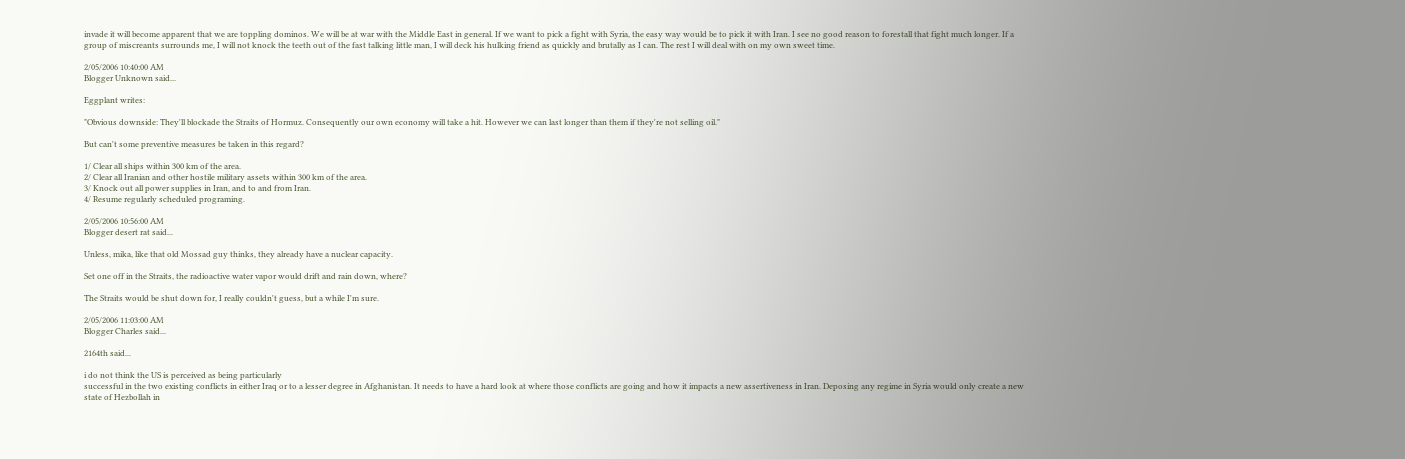invade it will become apparent that we are toppling dominos. We will be at war with the Middle East in general. If we want to pick a fight with Syria, the easy way would be to pick it with Iran. I see no good reason to forestall that fight much longer. If a group of miscreants surrounds me, I will not knock the teeth out of the fast talking little man, I will deck his hulking friend as quickly and brutally as I can. The rest I will deal with on my own sweet time.

2/05/2006 10:40:00 AM
Blogger Unknown said...

Eggplant writes:

"Obvious downside: They'll blockade the Straits of Hormuz. Consequently our own economy will take a hit. However we can last longer than them if they're not selling oil."

But can't some preventive measures be taken in this regard?

1/ Clear all ships within 300 km of the area.
2/ Clear all Iranian and other hostile military assets within 300 km of the area.
3/ Knock out all power supplies in Iran, and to and from Iran.
4/ Resume regularly scheduled programing.

2/05/2006 10:56:00 AM
Blogger desert rat said...

Unless, mika, like that old Mossad guy thinks, they already have a nuclear capacity.

Set one off in the Straits, the radioactive water vapor would drift and rain down, where?

The Straits would be shut down for, I really couldn't guess, but a while I'm sure.

2/05/2006 11:03:00 AM
Blogger Charles said...

2164th said...

i do not think the US is perceived as being particularly
successful in the two existing conflicts in either Iraq or to a lesser degree in Afghanistan. It needs to have a hard look at where those conflicts are going and how it impacts a new assertiveness in Iran. Deposing any regime in Syria would only create a new state of Hezbollah in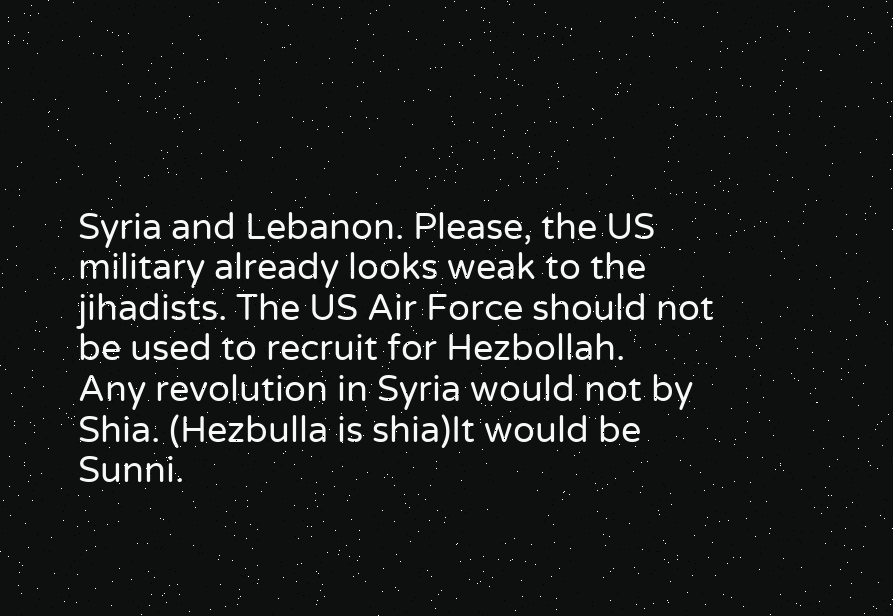Syria and Lebanon. Please, the US military already looks weak to the jihadists. The US Air Force should not be used to recruit for Hezbollah.
Any revolution in Syria would not by Shia. (Hezbulla is shia)It would be Sunni.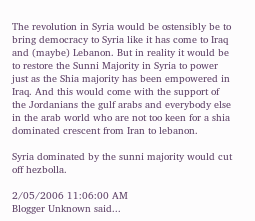The revolution in Syria would be ostensibly be to bring democracy to Syria like it has come to Iraq and (maybe) Lebanon. But in reality it would be to restore the Sunni Majority in Syria to power just as the Shia majority has been empowered in Iraq. And this would come with the support of the Jordanians the gulf arabs and everybody else in the arab world who are not too keen for a shia dominated crescent from Iran to lebanon.

Syria dominated by the sunni majority would cut off hezbolla.

2/05/2006 11:06:00 AM
Blogger Unknown said...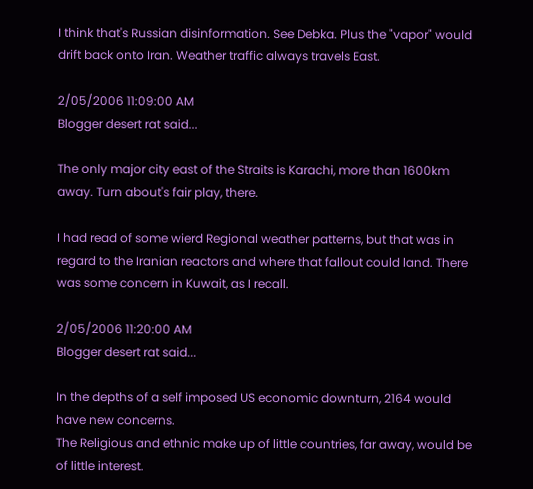I think that's Russian disinformation. See Debka. Plus the "vapor" would drift back onto Iran. Weather traffic always travels East.

2/05/2006 11:09:00 AM
Blogger desert rat said...

The only major city east of the Straits is Karachi, more than 1600km away. Turn about's fair play, there.

I had read of some wierd Regional weather patterns, but that was in regard to the Iranian reactors and where that fallout could land. There was some concern in Kuwait, as I recall.

2/05/2006 11:20:00 AM
Blogger desert rat said...

In the depths of a self imposed US economic downturn, 2164 would have new concerns.
The Religious and ethnic make up of little countries, far away, would be of little interest.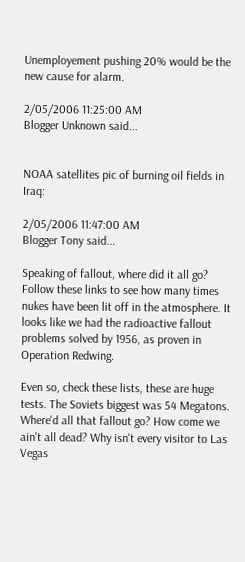Unemployement pushing 20% would be the new cause for alarm.

2/05/2006 11:25:00 AM
Blogger Unknown said...


NOAA satellites pic of burning oil fields in Iraq:

2/05/2006 11:47:00 AM
Blogger Tony said...

Speaking of fallout, where did it all go? Follow these links to see how many times nukes have been lit off in the atmosphere. It looks like we had the radioactive fallout problems solved by 1956, as proven in Operation Redwing.

Even so, check these lists, these are huge tests. The Soviets biggest was 54 Megatons. Where'd all that fallout go? How come we ain't all dead? Why isn't every visitor to Las Vegas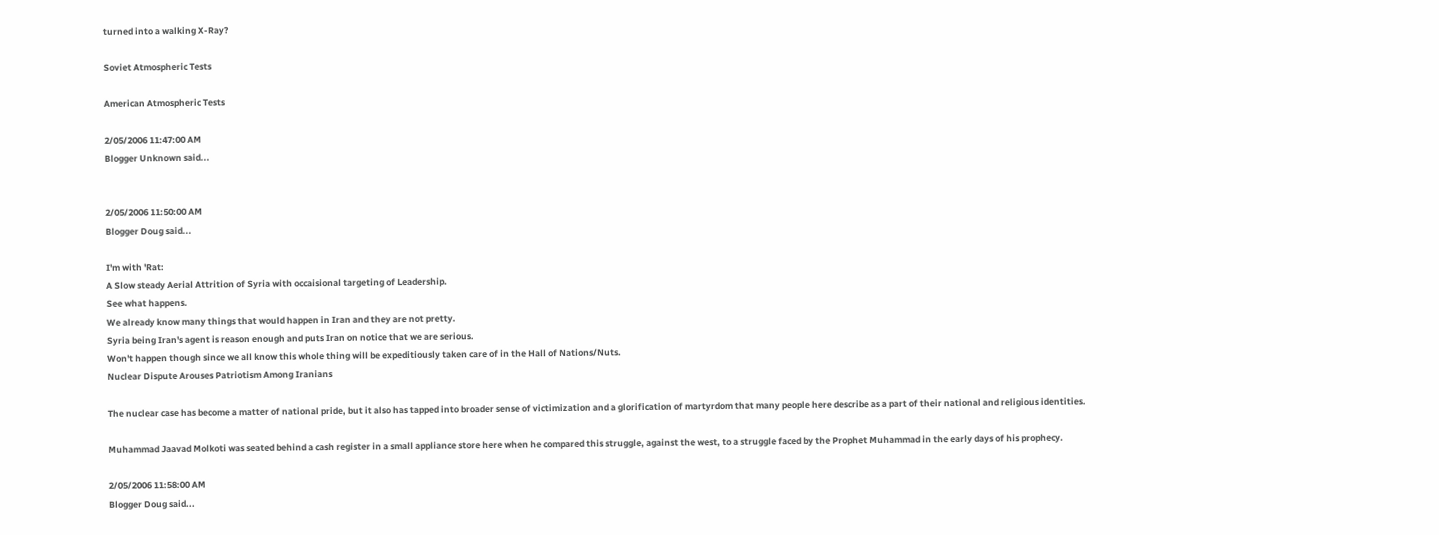turned into a walking X-Ray?

Soviet Atmospheric Tests

American Atmospheric Tests

2/05/2006 11:47:00 AM
Blogger Unknown said...


2/05/2006 11:50:00 AM
Blogger Doug said...

I'm with 'Rat:
A Slow steady Aerial Attrition of Syria with occaisional targeting of Leadership.
See what happens.
We already know many things that would happen in Iran and they are not pretty.
Syria being Iran's agent is reason enough and puts Iran on notice that we are serious.
Won't happen though since we all know this whole thing will be expeditiously taken care of in the Hall of Nations/Nuts.
Nuclear Dispute Arouses Patriotism Among Iranians

The nuclear case has become a matter of national pride, but it also has tapped into broader sense of victimization and a glorification of martyrdom that many people here describe as a part of their national and religious identities.

Muhammad Jaavad Molkoti was seated behind a cash register in a small appliance store here when he compared this struggle, against the west, to a struggle faced by the Prophet Muhammad in the early days of his prophecy.

2/05/2006 11:58:00 AM
Blogger Doug said...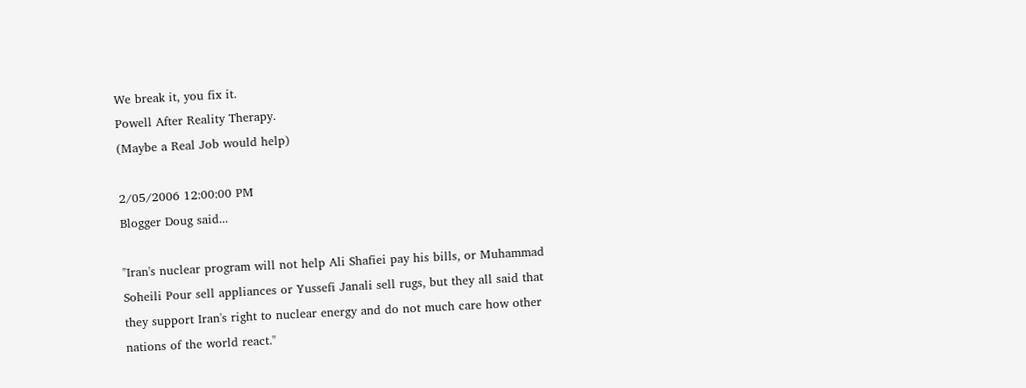We break it, you fix it.
Powell After Reality Therapy.
(Maybe a Real Job would help)

2/05/2006 12:00:00 PM
Blogger Doug said...

"Iran's nuclear program will not help Ali Shafiei pay his bills, or Muhammad Soheili Pour sell appliances or Yussefi Janali sell rugs, but they all said that they support Iran's right to nuclear energy and do not much care how other nations of the world react."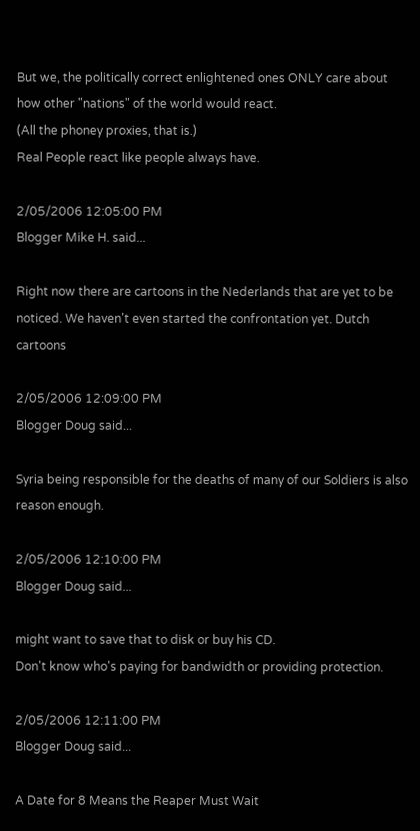But we, the politically correct enlightened ones ONLY care about how other "nations" of the world would react.
(All the phoney proxies, that is.)
Real People react like people always have.

2/05/2006 12:05:00 PM
Blogger Mike H. said...

Right now there are cartoons in the Nederlands that are yet to be noticed. We haven't even started the confrontation yet. Dutch cartoons

2/05/2006 12:09:00 PM
Blogger Doug said...

Syria being responsible for the deaths of many of our Soldiers is also reason enough.

2/05/2006 12:10:00 PM
Blogger Doug said...

might want to save that to disk or buy his CD.
Don't know who's paying for bandwidth or providing protection.

2/05/2006 12:11:00 PM
Blogger Doug said...

A Date for 8 Means the Reaper Must Wait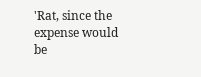'Rat, since the expense would be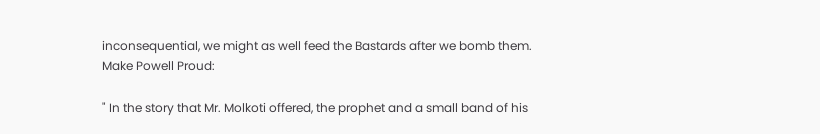inconsequential, we might as well feed the Bastards after we bomb them.
Make Powell Proud:

" In the story that Mr. Molkoti offered, the prophet and a small band of his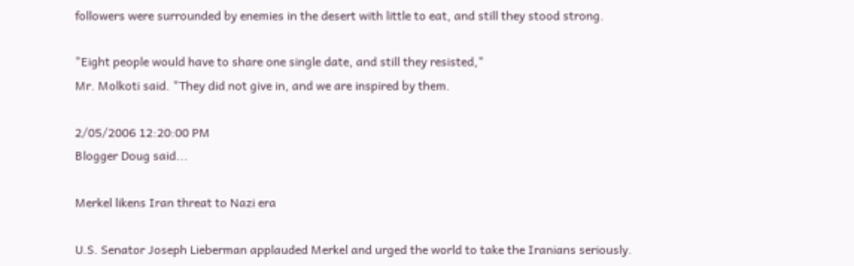followers were surrounded by enemies in the desert with little to eat, and still they stood strong.

"Eight people would have to share one single date, and still they resisted,"
Mr. Molkoti said. "They did not give in, and we are inspired by them.

2/05/2006 12:20:00 PM
Blogger Doug said...

Merkel likens Iran threat to Nazi era

U.S. Senator Joseph Lieberman applauded Merkel and urged the world to take the Iranians seriously.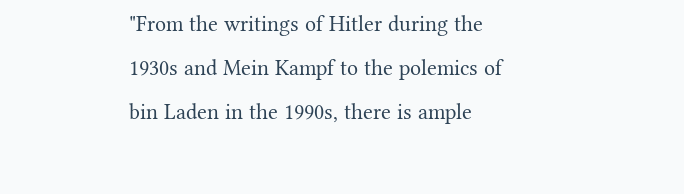"From the writings of Hitler during the 1930s and Mein Kampf to the polemics of bin Laden in the 1990s, there is ample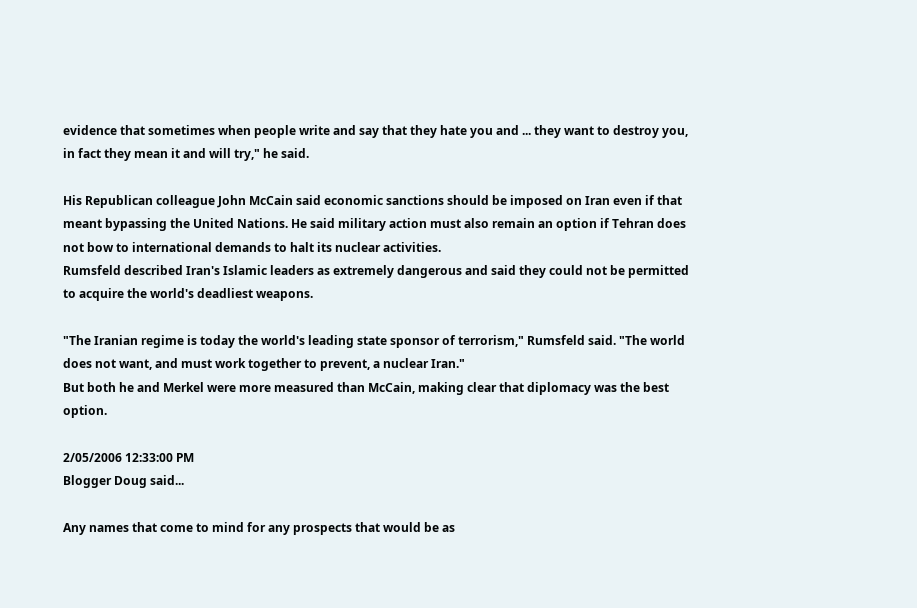evidence that sometimes when people write and say that they hate you and ... they want to destroy you, in fact they mean it and will try," he said.

His Republican colleague John McCain said economic sanctions should be imposed on Iran even if that meant bypassing the United Nations. He said military action must also remain an option if Tehran does not bow to international demands to halt its nuclear activities.
Rumsfeld described Iran's Islamic leaders as extremely dangerous and said they could not be permitted to acquire the world's deadliest weapons.

"The Iranian regime is today the world's leading state sponsor of terrorism," Rumsfeld said. "The world does not want, and must work together to prevent, a nuclear Iran."
But both he and Merkel were more measured than McCain, making clear that diplomacy was the best option.

2/05/2006 12:33:00 PM
Blogger Doug said...

Any names that come to mind for any prospects that would be as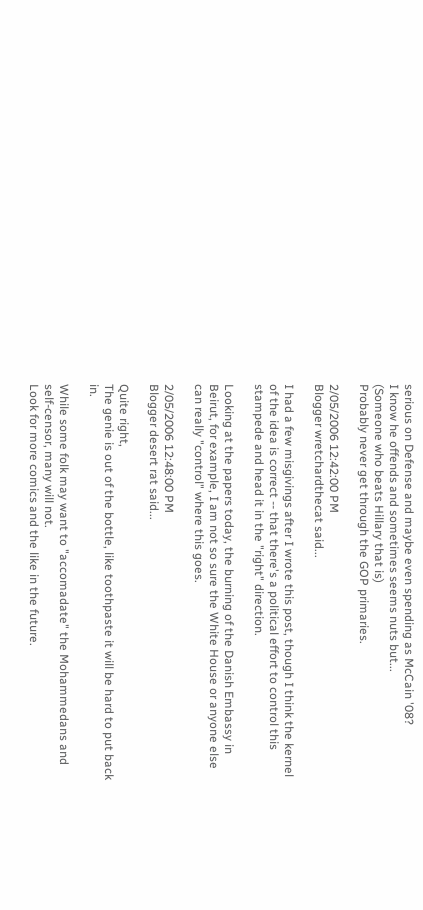serious on Defense and maybe even spending as McCain '08?
I know he offends and sometimes seems nuts but...
(Someone who beats Hillary that is)
Probably never get through the GOP primaries.

2/05/2006 12:42:00 PM
Blogger wretchardthecat said...

I had a few misgivings after I wrote this post, though I think the kernel of the idea is correct -- that there's a political effort to control this stampede and head it in the "right" direction.

Looking at the papers today, the burning of the Danish Embassy in Beirut, for example, I am not so sure the White House or anyone else can really "control" where this goes.

2/05/2006 12:48:00 PM
Blogger desert rat said...

Quite right,
The genie is out of the bottle, like toothpaste it will be hard to put back in.

While some folk may want to "accomadate" the Mohammedans and self-censor, many will not.
Look for more comics and the like in the future.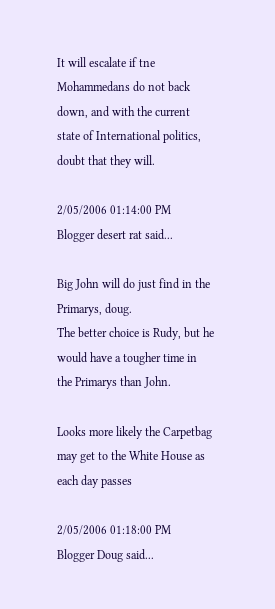It will escalate if tne Mohammedans do not back down, and with the current state of International politics, doubt that they will.

2/05/2006 01:14:00 PM
Blogger desert rat said...

Big John will do just find in the Primarys, doug.
The better choice is Rudy, but he would have a tougher time in the Primarys than John.

Looks more likely the Carpetbag may get to the White House as each day passes

2/05/2006 01:18:00 PM
Blogger Doug said...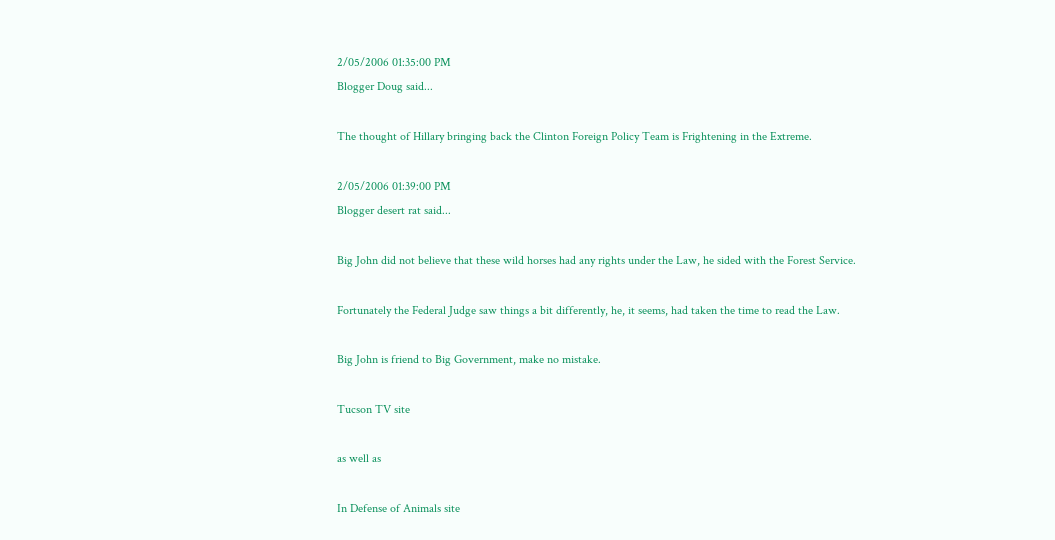2/05/2006 01:35:00 PM
Blogger Doug said...

The thought of Hillary bringing back the Clinton Foreign Policy Team is Frightening in the Extreme.

2/05/2006 01:39:00 PM
Blogger desert rat said...

Big John did not believe that these wild horses had any rights under the Law, he sided with the Forest Service.

Fortunately the Federal Judge saw things a bit differently, he, it seems, had taken the time to read the Law.

Big John is friend to Big Government, make no mistake.

Tucson TV site

as well as

In Defense of Animals site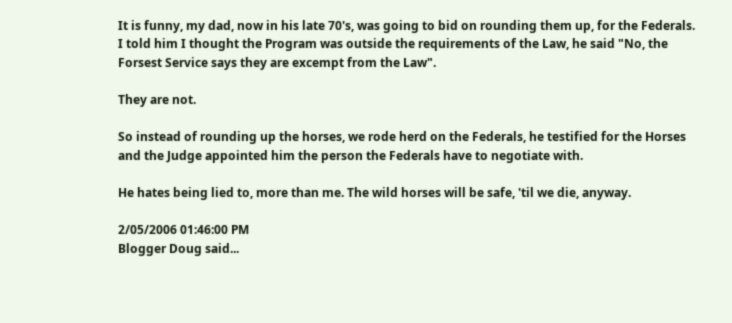It is funny, my dad, now in his late 70's, was going to bid on rounding them up, for the Federals. I told him I thought the Program was outside the requirements of the Law, he said "No, the Forsest Service says they are excempt from the Law".

They are not.

So instead of rounding up the horses, we rode herd on the Federals, he testified for the Horses and the Judge appointed him the person the Federals have to negotiate with.

He hates being lied to, more than me. The wild horses will be safe, 'til we die, anyway.

2/05/2006 01:46:00 PM
Blogger Doug said...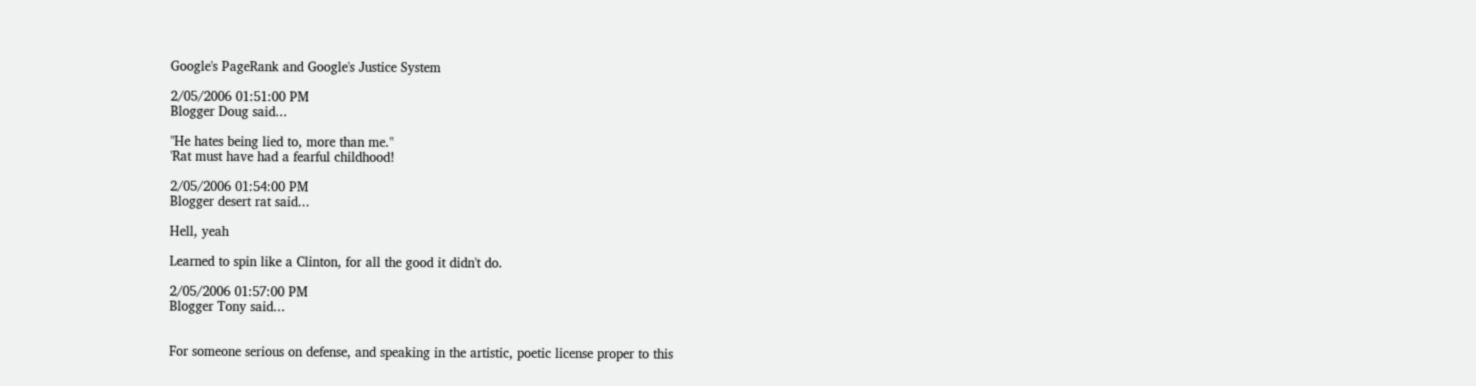Google's PageRank and Google's Justice System

2/05/2006 01:51:00 PM
Blogger Doug said...

"He hates being lied to, more than me."
'Rat must have had a fearful childhood!

2/05/2006 01:54:00 PM
Blogger desert rat said...

Hell, yeah

Learned to spin like a Clinton, for all the good it didn't do.

2/05/2006 01:57:00 PM
Blogger Tony said...


For someone serious on defense, and speaking in the artistic, poetic license proper to this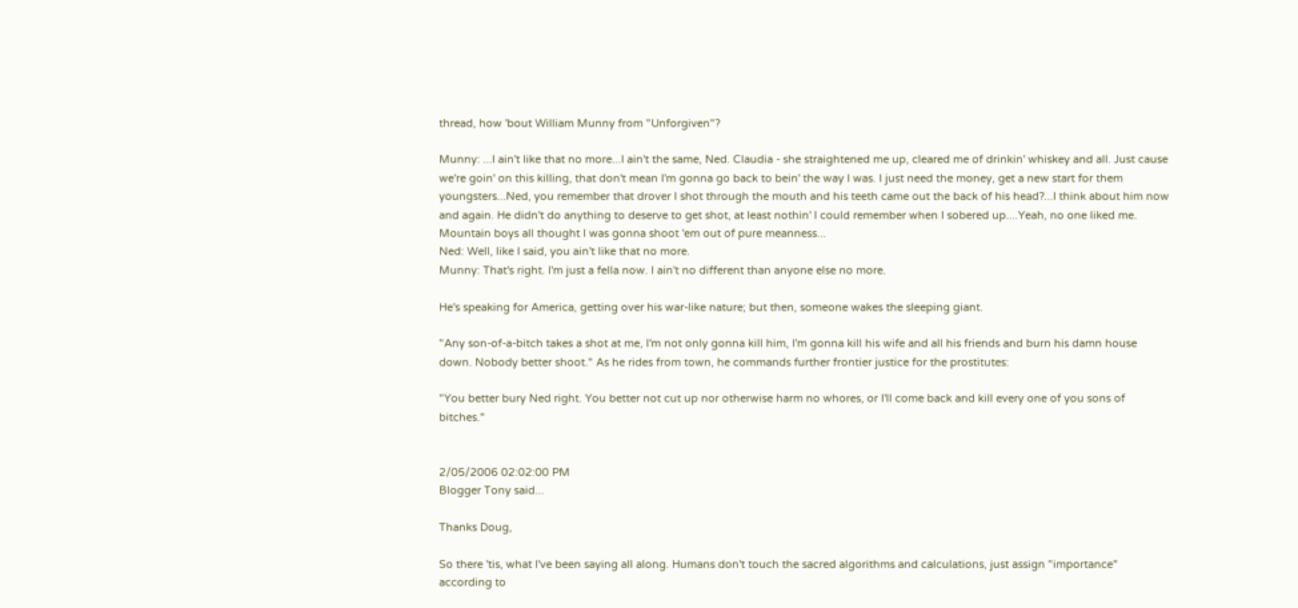thread, how 'bout William Munny from "Unforgiven"?

Munny: ...I ain't like that no more...I ain't the same, Ned. Claudia - she straightened me up, cleared me of drinkin' whiskey and all. Just cause we're goin' on this killing, that don't mean I'm gonna go back to bein' the way I was. I just need the money, get a new start for them youngsters...Ned, you remember that drover I shot through the mouth and his teeth came out the back of his head?...I think about him now and again. He didn't do anything to deserve to get shot, at least nothin' I could remember when I sobered up....Yeah, no one liked me. Mountain boys all thought I was gonna shoot 'em out of pure meanness...
Ned: Well, like I said, you ain't like that no more.
Munny: That's right. I'm just a fella now. I ain't no different than anyone else no more.

He's speaking for America, getting over his war-like nature; but then, someone wakes the sleeping giant.

"Any son-of-a-bitch takes a shot at me, I'm not only gonna kill him, I'm gonna kill his wife and all his friends and burn his damn house down. Nobody better shoot." As he rides from town, he commands further frontier justice for the prostitutes:

"You better bury Ned right. You better not cut up nor otherwise harm no whores, or I'll come back and kill every one of you sons of bitches."


2/05/2006 02:02:00 PM
Blogger Tony said...

Thanks Doug,

So there 'tis, what I've been saying all along. Humans don't touch the sacred algorithms and calculations, just assign "importance" according to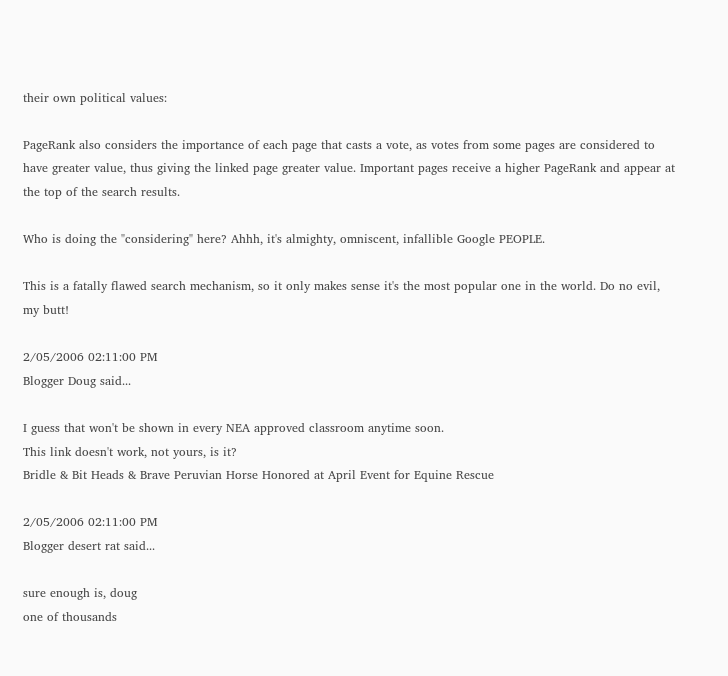their own political values:

PageRank also considers the importance of each page that casts a vote, as votes from some pages are considered to have greater value, thus giving the linked page greater value. Important pages receive a higher PageRank and appear at the top of the search results.

Who is doing the "considering" here? Ahhh, it's almighty, omniscent, infallible Google PEOPLE.

This is a fatally flawed search mechanism, so it only makes sense it's the most popular one in the world. Do no evil, my butt!

2/05/2006 02:11:00 PM
Blogger Doug said...

I guess that won't be shown in every NEA approved classroom anytime soon.
This link doesn't work, not yours, is it?
Bridle & Bit Heads & Brave Peruvian Horse Honored at April Event for Equine Rescue

2/05/2006 02:11:00 PM
Blogger desert rat said...

sure enough is, doug
one of thousands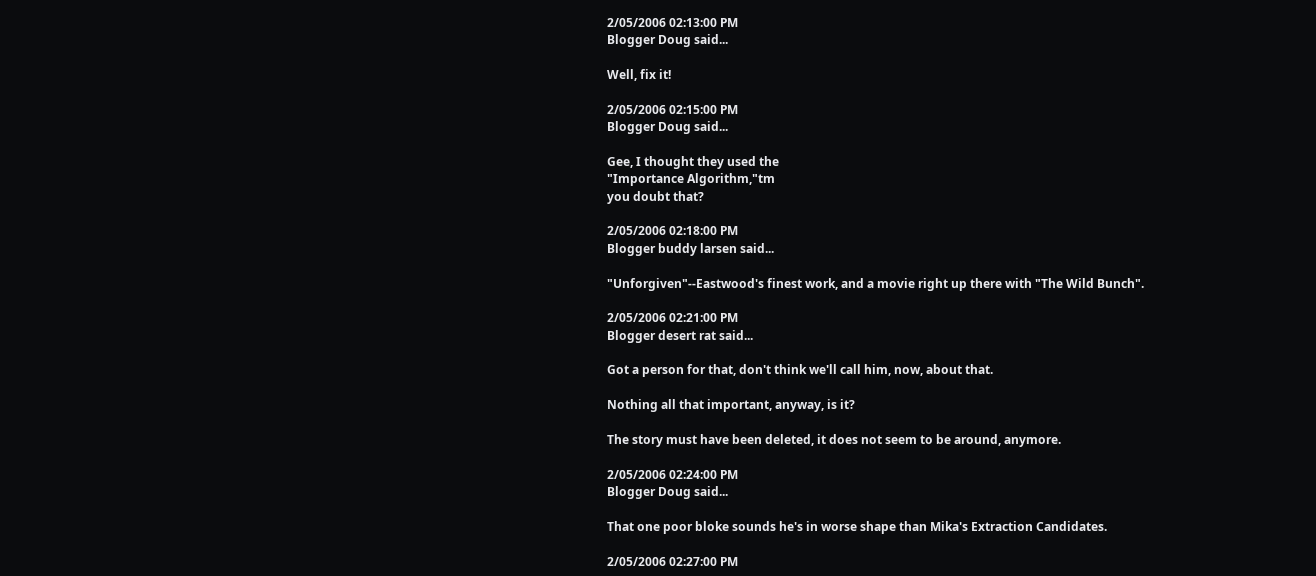2/05/2006 02:13:00 PM
Blogger Doug said...

Well, fix it!

2/05/2006 02:15:00 PM
Blogger Doug said...

Gee, I thought they used the
"Importance Algorithm,"tm
you doubt that?

2/05/2006 02:18:00 PM
Blogger buddy larsen said...

"Unforgiven"--Eastwood's finest work, and a movie right up there with "The Wild Bunch".

2/05/2006 02:21:00 PM
Blogger desert rat said...

Got a person for that, don't think we'll call him, now, about that.

Nothing all that important, anyway, is it?

The story must have been deleted, it does not seem to be around, anymore.

2/05/2006 02:24:00 PM
Blogger Doug said...

That one poor bloke sounds he's in worse shape than Mika's Extraction Candidates.

2/05/2006 02:27:00 PM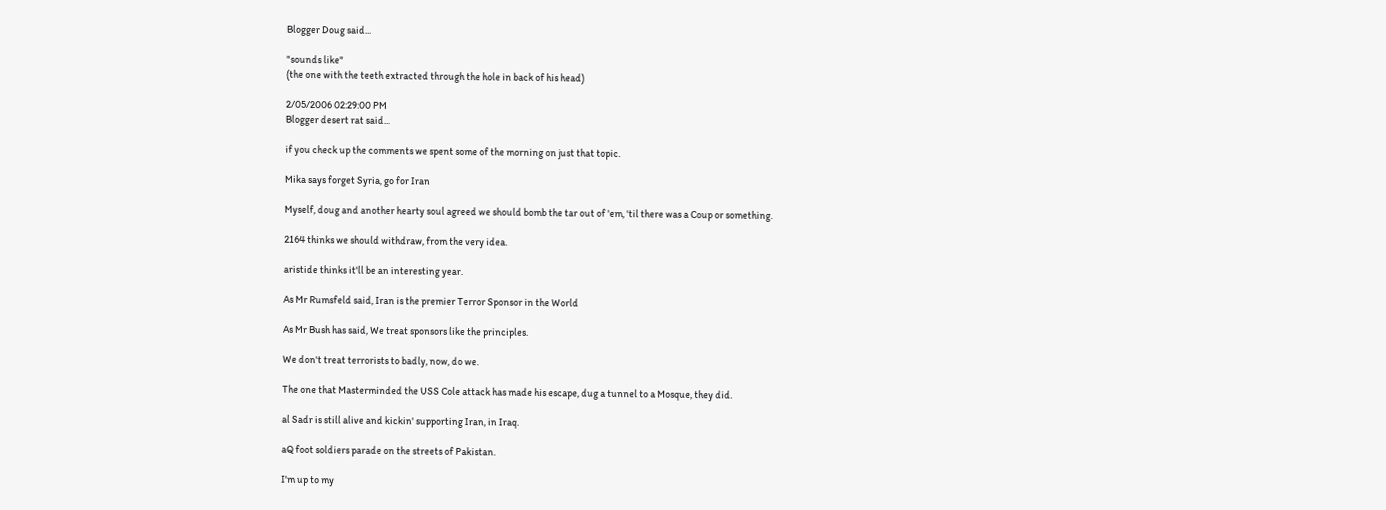Blogger Doug said...

"sounds like"
(the one with the teeth extracted through the hole in back of his head)

2/05/2006 02:29:00 PM
Blogger desert rat said...

if you check up the comments we spent some of the morning on just that topic.

Mika says forget Syria, go for Iran

Myself, doug and another hearty soul agreed we should bomb the tar out of 'em, 'til there was a Coup or something.

2164 thinks we should withdraw, from the very idea.

aristide thinks it'll be an interesting year.

As Mr Rumsfeld said, Iran is the premier Terror Sponsor in the World

As Mr Bush has said, We treat sponsors like the principles.

We don't treat terrorists to badly, now, do we.

The one that Masterminded the USS Cole attack has made his escape, dug a tunnel to a Mosque, they did.

al Sadr is still alive and kickin' supporting Iran, in Iraq.

aQ foot soldiers parade on the streets of Pakistan.

I'm up to my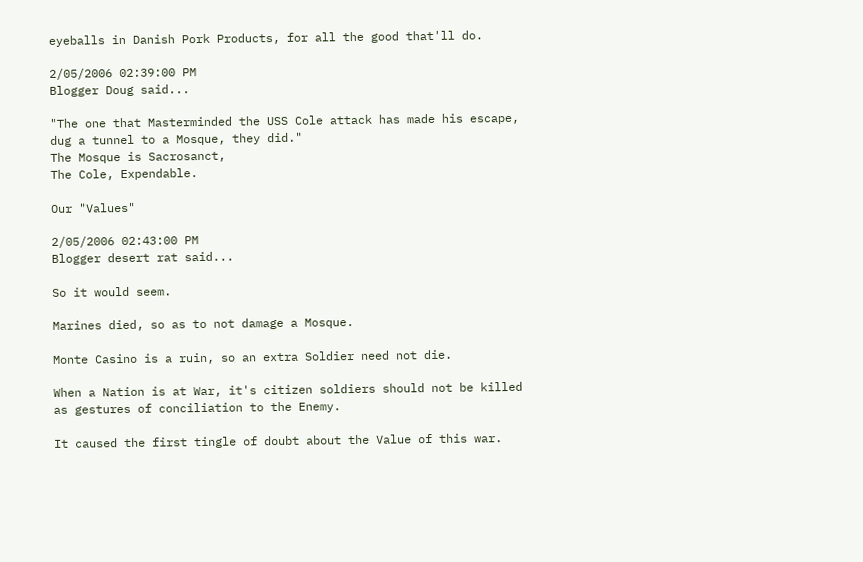eyeballs in Danish Pork Products, for all the good that'll do.

2/05/2006 02:39:00 PM
Blogger Doug said...

"The one that Masterminded the USS Cole attack has made his escape, dug a tunnel to a Mosque, they did."
The Mosque is Sacrosanct,
The Cole, Expendable.

Our "Values"

2/05/2006 02:43:00 PM
Blogger desert rat said...

So it would seem.

Marines died, so as to not damage a Mosque.

Monte Casino is a ruin, so an extra Soldier need not die.

When a Nation is at War, it's citizen soldiers should not be killed as gestures of conciliation to the Enemy.

It caused the first tingle of doubt about the Value of this war.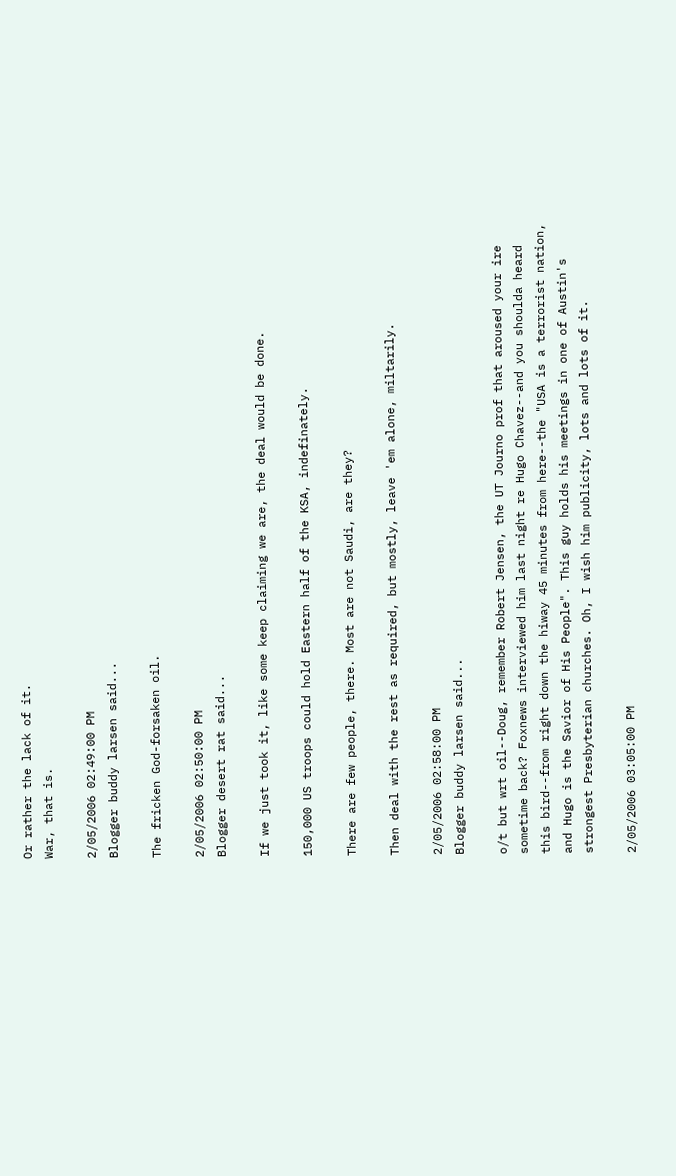Or rather the lack of it.
War, that is.

2/05/2006 02:49:00 PM
Blogger buddy larsen said...

The fricken God-forsaken oil.

2/05/2006 02:50:00 PM
Blogger desert rat said...

If we just took it, like some keep claiming we are, the deal would be done.

150,000 US troops could hold Eastern half of the KSA, indefinately.

There are few people, there. Most are not Saudi, are they?

Then deal with the rest as required, but mostly, leave 'em alone, miltarily.

2/05/2006 02:58:00 PM
Blogger buddy larsen said...

o/t but wrt oil--Doug, remember Robert Jensen, the UT Journo prof that aroused your ire sometime back? Foxnews interviewed him last night re Hugo Chavez--and you shoulda heard this bird--from right down the hiway 45 minutes from here--the "USA is a terrorist nation, and Hugo is the Savior of His People". This guy holds his meetings in one of Austin's strongest Presbyterian churches. Oh, I wish him publicity, lots and lots of it.

2/05/2006 03:05:00 PM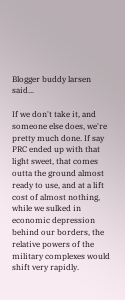Blogger buddy larsen said...

If we don't take it, and someone else does, we're pretty much done. If say PRC ended up with that light sweet, that comes outta the ground almost ready to use, and at a lift cost of almost nothing, while we sulked in economic depression behind our borders, the relative powers of the military complexes would shift very rapidly.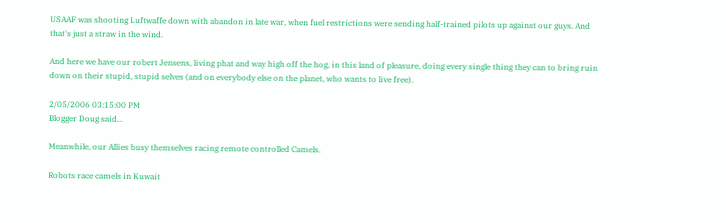USAAF was shooting Luftwaffe down with abandon in late war, when fuel restrictions were sending half-trained pilots up against our guys. And that's just a straw in the wind.

And here we have our robert Jensens, living phat and way high off the hog, in this land of pleasure, doing every single thing they can to bring ruin down on their stupid, stupid selves (and on everybody else on the planet, who wants to live free).

2/05/2006 03:15:00 PM
Blogger Doug said...

Meanwhile, our Allies busy themselves racing remote controlled Camels.

Robots race camels in Kuwait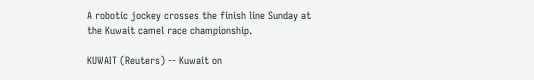A robotic jockey crosses the finish line Sunday at the Kuwait camel race championship.

KUWAIT (Reuters) -- Kuwait on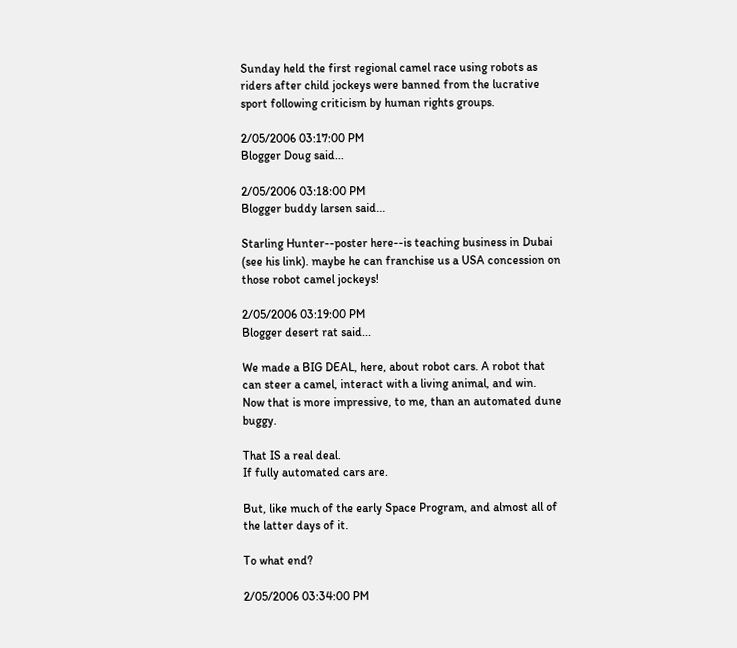Sunday held the first regional camel race using robots as riders after child jockeys were banned from the lucrative sport following criticism by human rights groups.

2/05/2006 03:17:00 PM
Blogger Doug said...

2/05/2006 03:18:00 PM
Blogger buddy larsen said...

Starling Hunter--poster here--is teaching business in Dubai (see his link). maybe he can franchise us a USA concession on those robot camel jockeys!

2/05/2006 03:19:00 PM
Blogger desert rat said...

We made a BIG DEAL, here, about robot cars. A robot that can steer a camel, interact with a living animal, and win.
Now that is more impressive, to me, than an automated dune buggy.

That IS a real deal.
If fully automated cars are.

But, like much of the early Space Program, and almost all of the latter days of it.

To what end?

2/05/2006 03:34:00 PM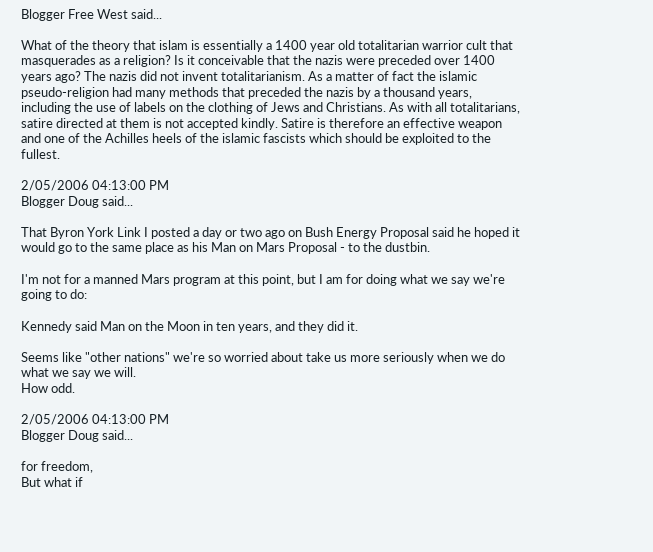Blogger Free West said...

What of the theory that islam is essentially a 1400 year old totalitarian warrior cult that masquerades as a religion? Is it conceivable that the nazis were preceded over 1400 years ago? The nazis did not invent totalitarianism. As a matter of fact the islamic pseudo-religion had many methods that preceded the nazis by a thousand years, including the use of labels on the clothing of Jews and Christians. As with all totalitarians, satire directed at them is not accepted kindly. Satire is therefore an effective weapon and one of the Achilles heels of the islamic fascists which should be exploited to the fullest.

2/05/2006 04:13:00 PM
Blogger Doug said...

That Byron York Link I posted a day or two ago on Bush Energy Proposal said he hoped it would go to the same place as his Man on Mars Proposal - to the dustbin.

I'm not for a manned Mars program at this point, but I am for doing what we say we're going to do:

Kennedy said Man on the Moon in ten years, and they did it.

Seems like "other nations" we're so worried about take us more seriously when we do what we say we will.
How odd.

2/05/2006 04:13:00 PM
Blogger Doug said...

for freedom,
But what if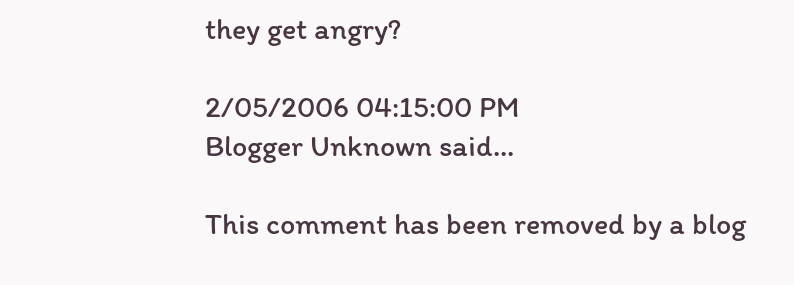they get angry?

2/05/2006 04:15:00 PM
Blogger Unknown said...

This comment has been removed by a blog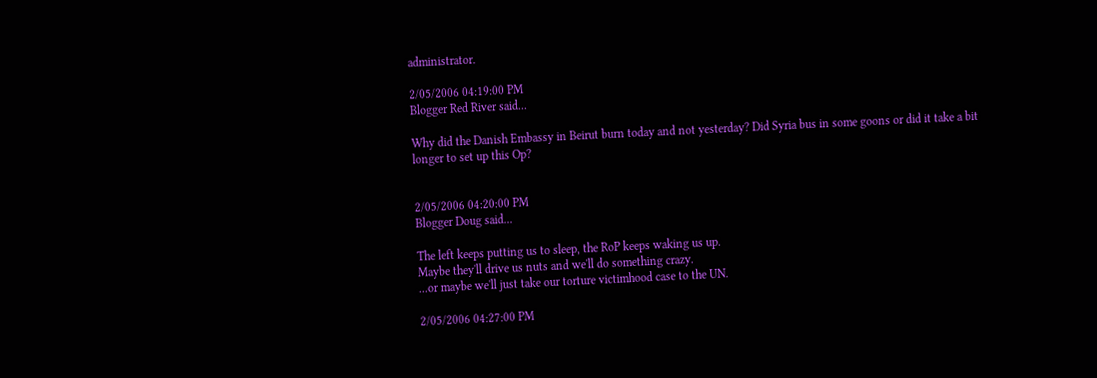administrator.

2/05/2006 04:19:00 PM
Blogger Red River said...

Why did the Danish Embassy in Beirut burn today and not yesterday? Did Syria bus in some goons or did it take a bit longer to set up this Op?


2/05/2006 04:20:00 PM
Blogger Doug said...

The left keeps putting us to sleep, the RoP keeps waking us up.
Maybe they'll drive us nuts and we'll do something crazy.
...or maybe we'll just take our torture victimhood case to the UN.

2/05/2006 04:27:00 PM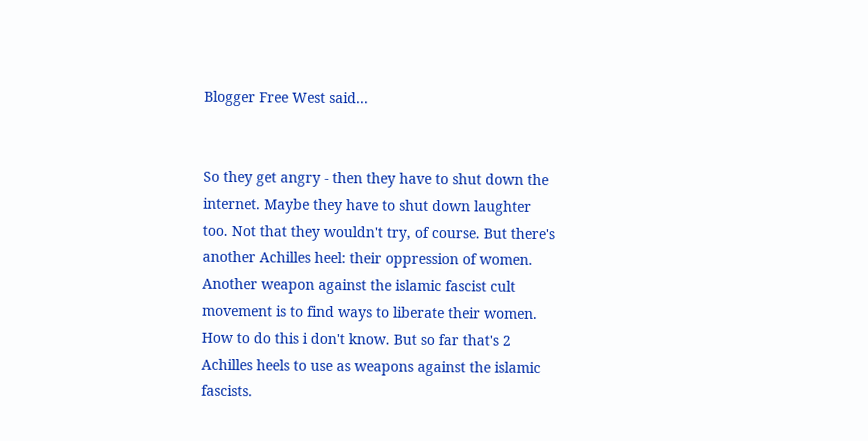Blogger Free West said...


So they get angry - then they have to shut down the internet. Maybe they have to shut down laughter too. Not that they wouldn't try, of course. But there's another Achilles heel: their oppression of women. Another weapon against the islamic fascist cult movement is to find ways to liberate their women. How to do this i don't know. But so far that's 2 Achilles heels to use as weapons against the islamic fascists.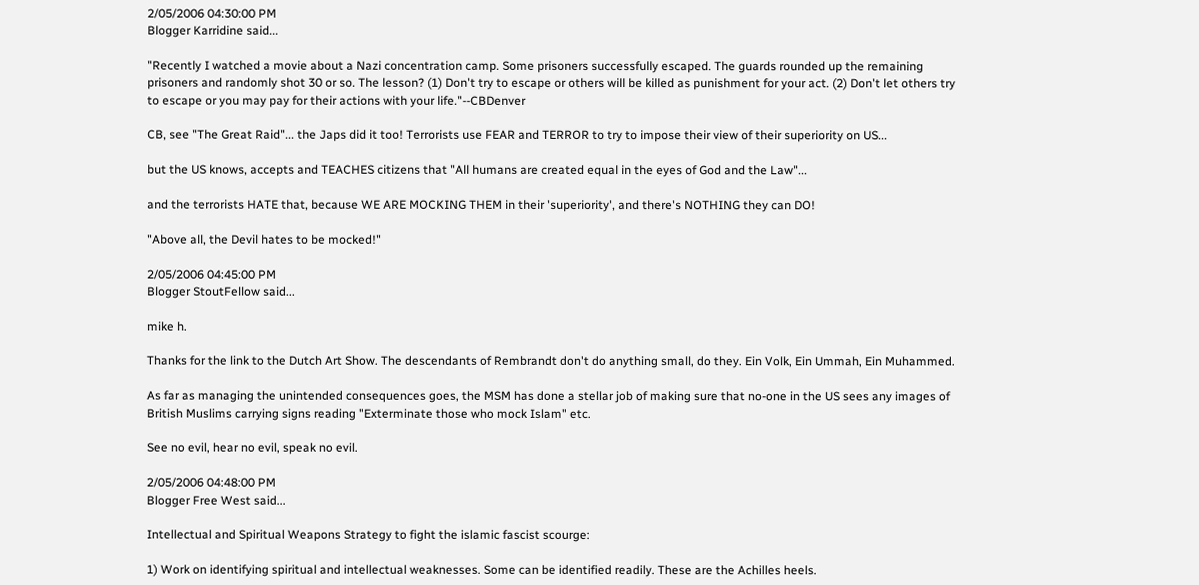2/05/2006 04:30:00 PM
Blogger Karridine said...

"Recently I watched a movie about a Nazi concentration camp. Some prisoners successfully escaped. The guards rounded up the remaining prisoners and randomly shot 30 or so. The lesson? (1) Don't try to escape or others will be killed as punishment for your act. (2) Don't let others try to escape or you may pay for their actions with your life."--CBDenver

CB, see "The Great Raid"... the Japs did it too! Terrorists use FEAR and TERROR to try to impose their view of their superiority on US...

but the US knows, accepts and TEACHES citizens that "All humans are created equal in the eyes of God and the Law"...

and the terrorists HATE that, because WE ARE MOCKING THEM in their 'superiority', and there's NOTHING they can DO!

"Above all, the Devil hates to be mocked!"

2/05/2006 04:45:00 PM
Blogger StoutFellow said...

mike h.

Thanks for the link to the Dutch Art Show. The descendants of Rembrandt don't do anything small, do they. Ein Volk, Ein Ummah, Ein Muhammed.

As far as managing the unintended consequences goes, the MSM has done a stellar job of making sure that no-one in the US sees any images of British Muslims carrying signs reading "Exterminate those who mock Islam" etc.

See no evil, hear no evil, speak no evil.

2/05/2006 04:48:00 PM
Blogger Free West said...

Intellectual and Spiritual Weapons Strategy to fight the islamic fascist scourge:

1) Work on identifying spiritual and intellectual weaknesses. Some can be identified readily. These are the Achilles heels.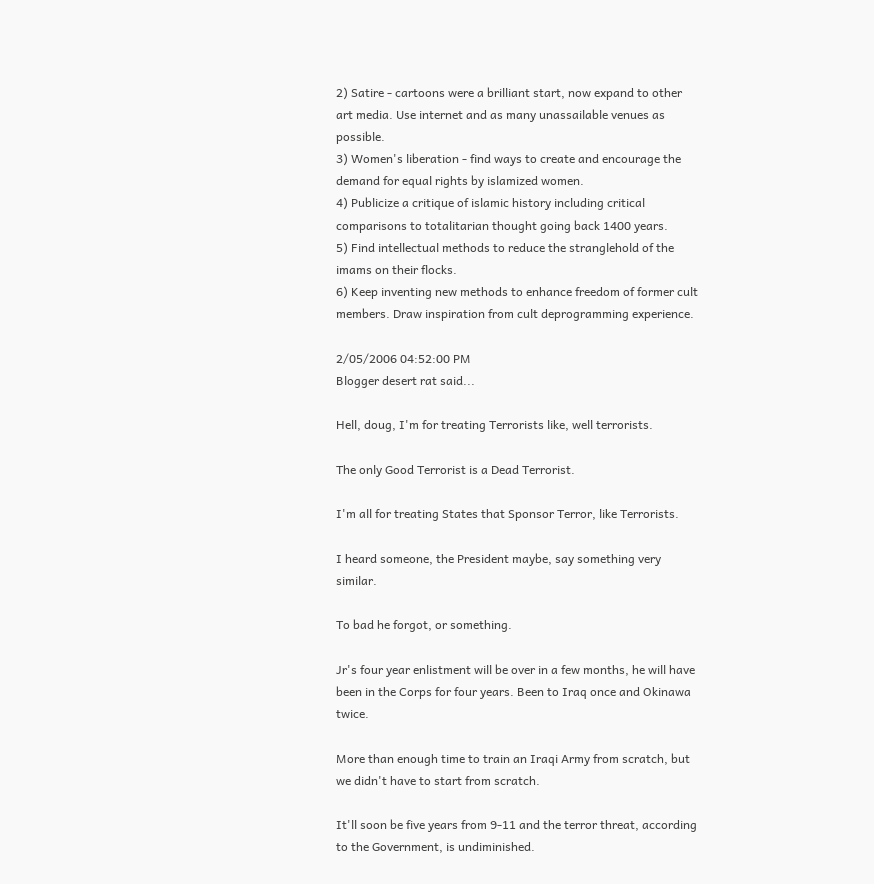2) Satire - cartoons were a brilliant start, now expand to other art media. Use internet and as many unassailable venues as possible.
3) Women's liberation - find ways to create and encourage the demand for equal rights by islamized women.
4) Publicize a critique of islamic history including critical comparisons to totalitarian thought going back 1400 years.
5) Find intellectual methods to reduce the stranglehold of the imams on their flocks.
6) Keep inventing new methods to enhance freedom of former cult members. Draw inspiration from cult deprogramming experience.

2/05/2006 04:52:00 PM
Blogger desert rat said...

Hell, doug, I'm for treating Terrorists like, well terrorists.

The only Good Terrorist is a Dead Terrorist.

I'm all for treating States that Sponsor Terror, like Terrorists.

I heard someone, the President maybe, say something very similar.

To bad he forgot, or something.

Jr's four year enlistment will be over in a few months, he will have been in the Corps for four years. Been to Iraq once and Okinawa twice.

More than enough time to train an Iraqi Army from scratch, but we didn't have to start from scratch.

It'll soon be five years from 9-11 and the terror threat, according to the Government, is undiminished.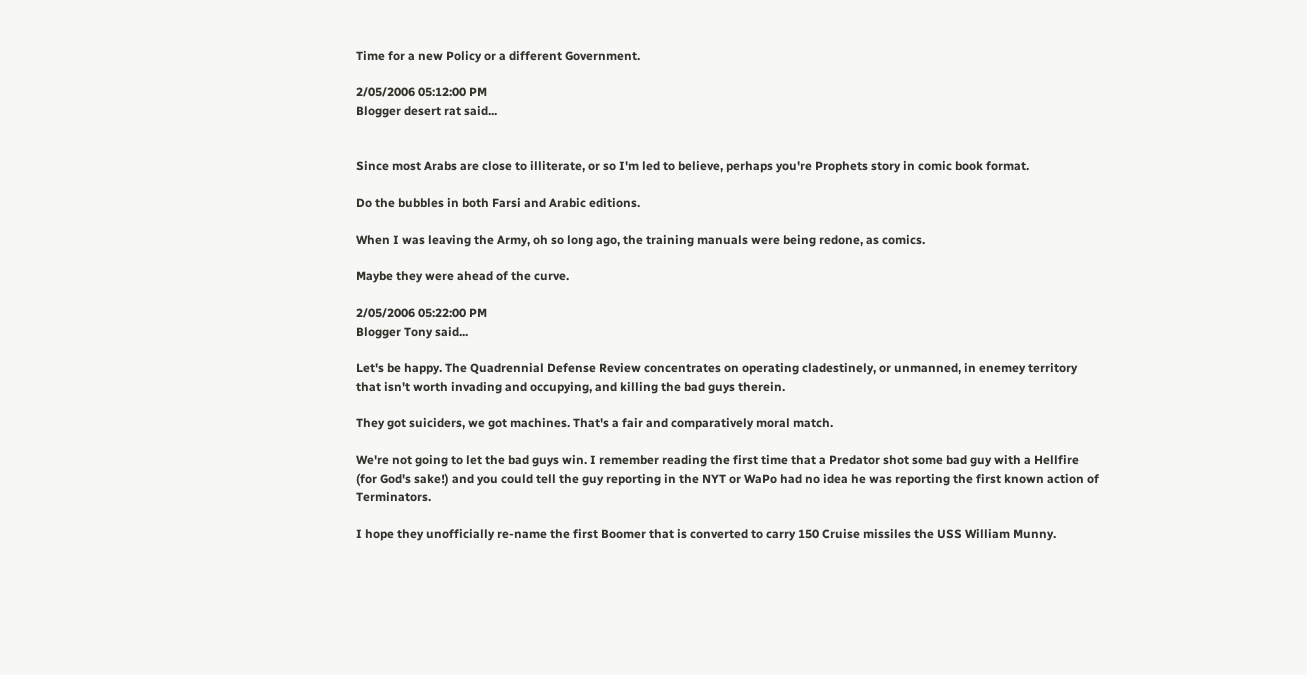Time for a new Policy or a different Government.

2/05/2006 05:12:00 PM
Blogger desert rat said...


Since most Arabs are close to illiterate, or so I'm led to believe, perhaps you're Prophets story in comic book format.

Do the bubbles in both Farsi and Arabic editions.

When I was leaving the Army, oh so long ago, the training manuals were being redone, as comics.

Maybe they were ahead of the curve.

2/05/2006 05:22:00 PM
Blogger Tony said...

Let's be happy. The Quadrennial Defense Review concentrates on operating cladestinely, or unmanned, in enemey territory that isn't worth invading and occupying, and killing the bad guys therein.

They got suiciders, we got machines. That's a fair and comparatively moral match.

We're not going to let the bad guys win. I remember reading the first time that a Predator shot some bad guy with a Hellfire (for God's sake!) and you could tell the guy reporting in the NYT or WaPo had no idea he was reporting the first known action of Terminators.

I hope they unofficially re-name the first Boomer that is converted to carry 150 Cruise missiles the USS William Munny.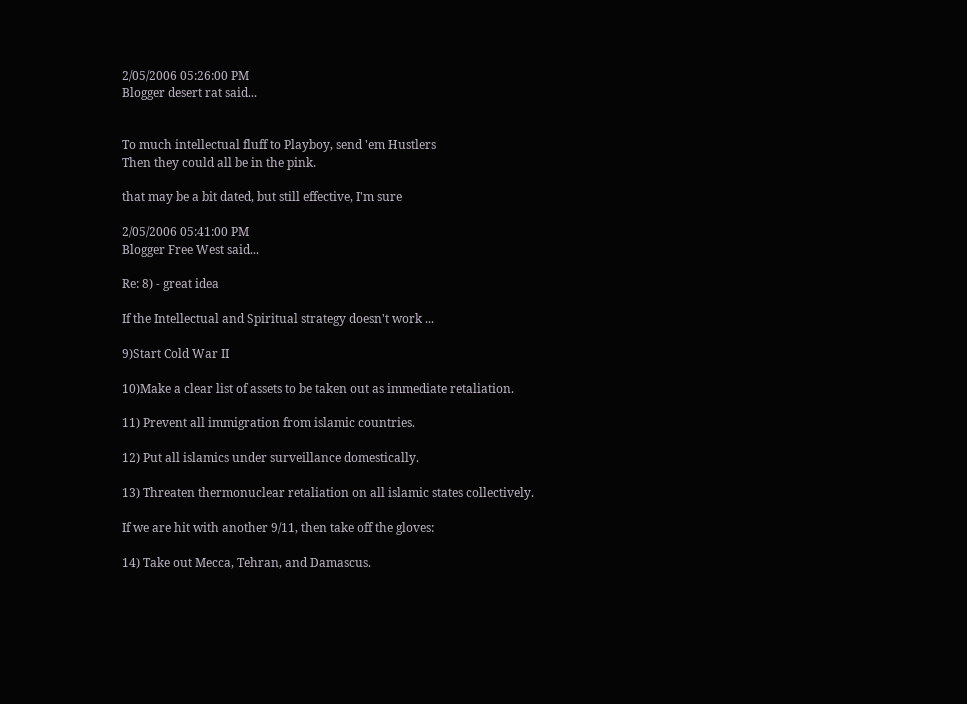2/05/2006 05:26:00 PM
Blogger desert rat said...


To much intellectual fluff to Playboy, send 'em Hustlers
Then they could all be in the pink.

that may be a bit dated, but still effective, I'm sure

2/05/2006 05:41:00 PM
Blogger Free West said...

Re: 8) - great idea

If the Intellectual and Spiritual strategy doesn't work ...

9)Start Cold War II

10)Make a clear list of assets to be taken out as immediate retaliation.

11) Prevent all immigration from islamic countries.

12) Put all islamics under surveillance domestically.

13) Threaten thermonuclear retaliation on all islamic states collectively.

If we are hit with another 9/11, then take off the gloves:

14) Take out Mecca, Tehran, and Damascus.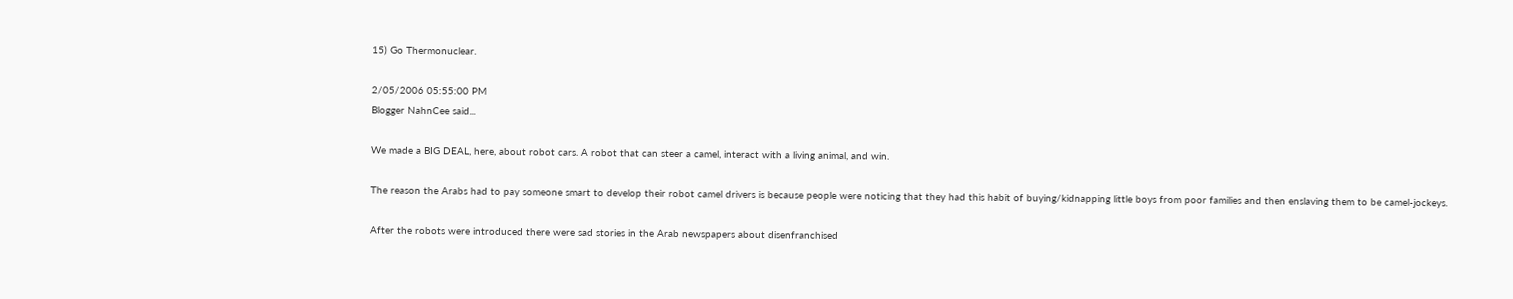15) Go Thermonuclear.

2/05/2006 05:55:00 PM
Blogger NahnCee said...

We made a BIG DEAL, here, about robot cars. A robot that can steer a camel, interact with a living animal, and win.

The reason the Arabs had to pay someone smart to develop their robot camel drivers is because people were noticing that they had this habit of buying/kidnapping little boys from poor families and then enslaving them to be camel-jockeys.

After the robots were introduced there were sad stories in the Arab newspapers about disenfranchised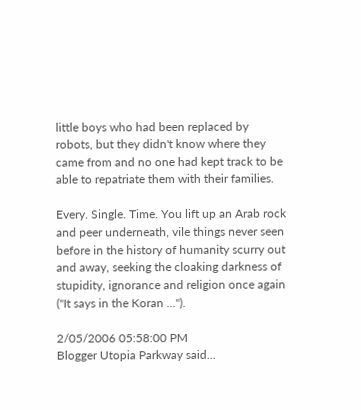little boys who had been replaced by robots, but they didn't know where they came from and no one had kept track to be able to repatriate them with their families.

Every. Single. Time. You lift up an Arab rock and peer underneath, vile things never seen before in the history of humanity scurry out and away, seeking the cloaking darkness of stupidity, ignorance and religion once again ("It says in the Koran ...").

2/05/2006 05:58:00 PM
Blogger Utopia Parkway said...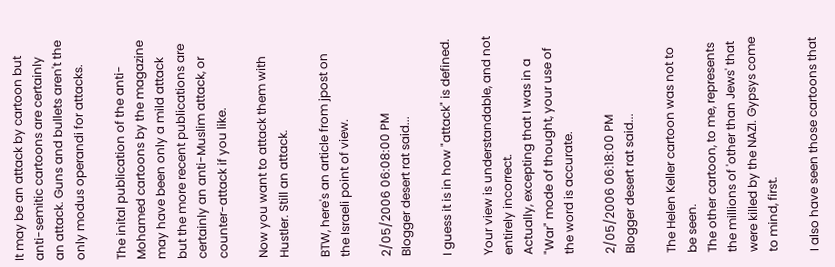It may be an attack by cartoon but anti-semitic cartoons are certainly an attack. Guns and bullets aren't the only modus operandi for attacks.

The inital publication of the anti-Mohamed cartoons by the magazine may have been only a mild attack but the more recent publications are certainly an anti-Muslim attack, or counter-attack if you like.

Now you want to attack them with Hustler. Still an attack.

BTW, here's an article from jpost on the Israeli point of view.

2/05/2006 06:08:00 PM
Blogger desert rat said...

I guess it is in how "attack" is defined.

Your view is understandable, and not entirely incorrect.
Actually, excepting that I was in a "War" mode of thought, your use of the word is accurate.

2/05/2006 06:18:00 PM
Blogger desert rat said...

The Helen Keller cartoon was not to be seen.
The other cartoon, to me, represents the millions of 'other than Jews' that were killed by the NAZI. Gypsys come to mind, first.

I also have seen those cartoons that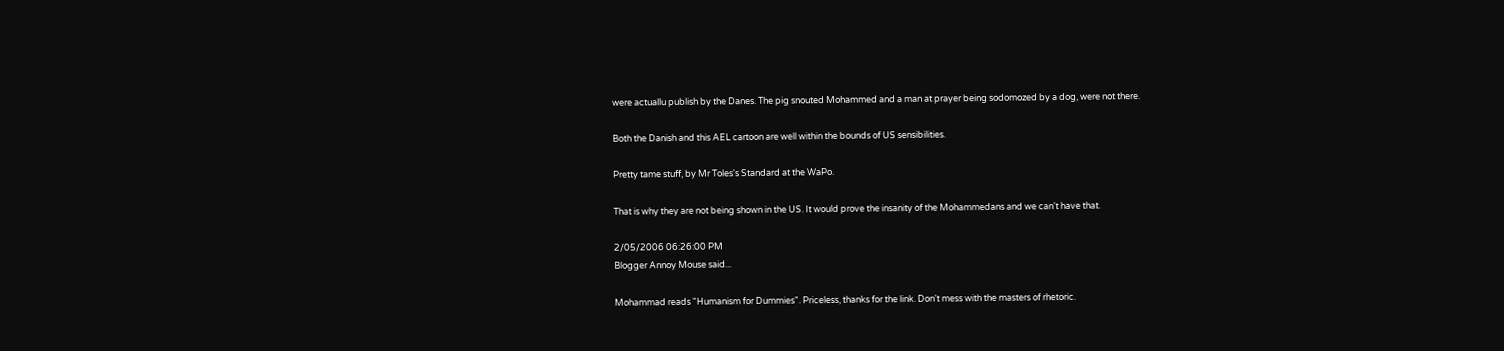were actuallu publish by the Danes. The pig snouted Mohammed and a man at prayer being sodomozed by a dog, were not there.

Both the Danish and this AEL cartoon are well within the bounds of US sensibilities.

Pretty tame stuff, by Mr Toles's Standard at the WaPo.

That is why they are not being shown in the US. It would prove the insanity of the Mohammedans and we can't have that.

2/05/2006 06:26:00 PM
Blogger Annoy Mouse said...

Mohammad reads "Humanism for Dummies". Priceless, thanks for the link. Don't mess with the masters of rhetoric.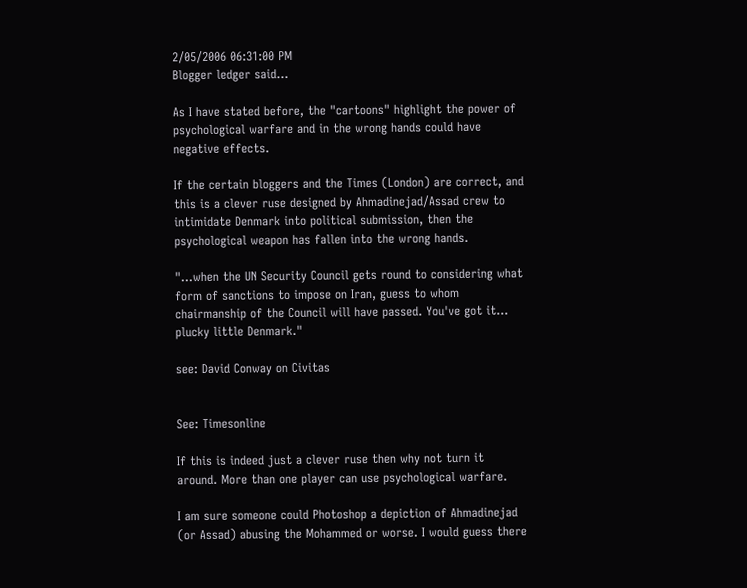2/05/2006 06:31:00 PM
Blogger ledger said...

As I have stated before, the "cartoons" highlight the power of psychological warfare and in the wrong hands could have negative effects.

If the certain bloggers and the Times (London) are correct, and this is a clever ruse designed by Ahmadinejad/Assad crew to intimidate Denmark into political submission, then the psychological weapon has fallen into the wrong hands.

"...when the UN Security Council gets round to considering what form of sanctions to impose on Iran, guess to whom chairmanship of the Council will have passed. You've got it... plucky little Denmark."

see: David Conway on Civitas


See: Timesonline

If this is indeed just a clever ruse then why not turn it around. More than one player can use psychological warfare.

I am sure someone could Photoshop a depiction of Ahmadinejad (or Assad) abusing the Mohammed or worse. I would guess there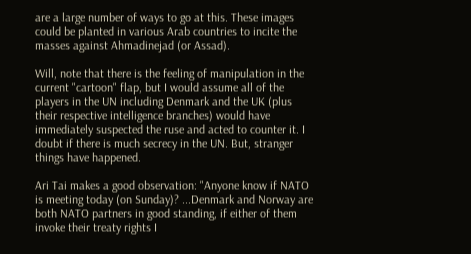are a large number of ways to go at this. These images could be planted in various Arab countries to incite the masses against Ahmadinejad (or Assad).

Will, note that there is the feeling of manipulation in the current "cartoon" flap, but I would assume all of the players in the UN including Denmark and the UK (plus their respective intelligence branches) would have immediately suspected the ruse and acted to counter it. I doubt if there is much secrecy in the UN. But, stranger things have happened.

Ari Tai makes a good observation: "Anyone know if NATO is meeting today (on Sunday)? ...Denmark and Norway are both NATO partners in good standing, if either of them invoke their treaty rights I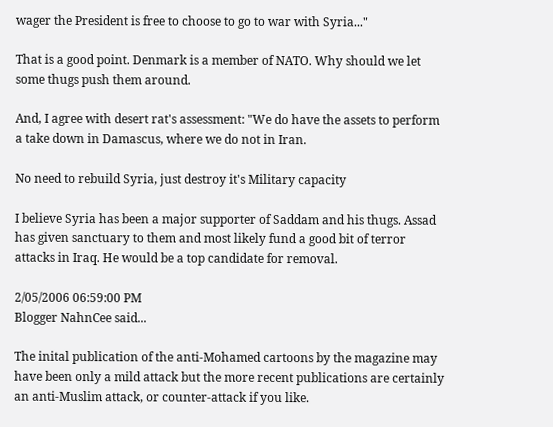wager the President is free to choose to go to war with Syria..."

That is a good point. Denmark is a member of NATO. Why should we let some thugs push them around.

And, I agree with desert rat's assessment: "We do have the assets to perform a take down in Damascus, where we do not in Iran.

No need to rebuild Syria, just destroy it's Military capacity

I believe Syria has been a major supporter of Saddam and his thugs. Assad has given sanctuary to them and most likely fund a good bit of terror attacks in Iraq. He would be a top candidate for removal.

2/05/2006 06:59:00 PM
Blogger NahnCee said...

The inital publication of the anti-Mohamed cartoons by the magazine may have been only a mild attack but the more recent publications are certainly an anti-Muslim attack, or counter-attack if you like.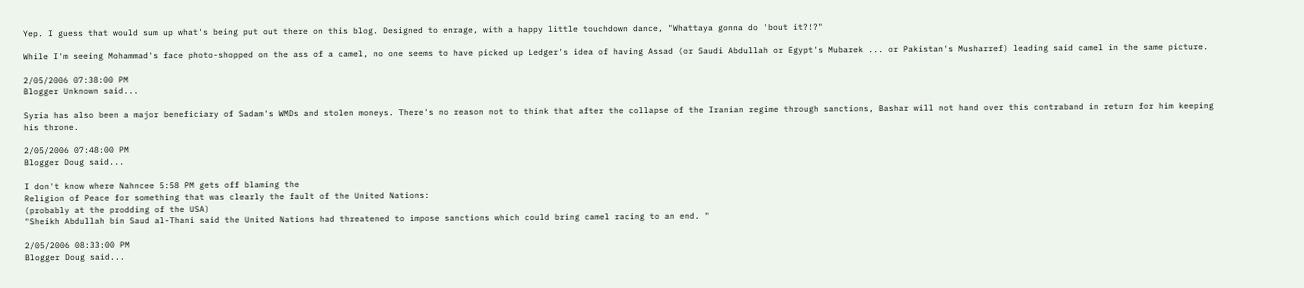Yep. I guess that would sum up what's being put out there on this blog. Designed to enrage, with a happy little touchdown dance, "Whattaya gonna do 'bout it?!?"

While I'm seeing Mohammad's face photo-shopped on the ass of a camel, no one seems to have picked up Ledger's idea of having Assad (or Saudi Abdullah or Egypt's Mubarek ... or Pakistan's Musharref) leading said camel in the same picture.

2/05/2006 07:38:00 PM
Blogger Unknown said...

Syria has also been a major beneficiary of Sadam's WMDs and stolen moneys. There's no reason not to think that after the collapse of the Iranian regime through sanctions, Bashar will not hand over this contraband in return for him keeping his throne.

2/05/2006 07:48:00 PM
Blogger Doug said...

I don't know where Nahncee 5:58 PM gets off blaming the
Religion of Peace for something that was clearly the fault of the United Nations:
(probably at the prodding of the USA)
"Sheikh Abdullah bin Saud al-Thani said the United Nations had threatened to impose sanctions which could bring camel racing to an end. "

2/05/2006 08:33:00 PM
Blogger Doug said...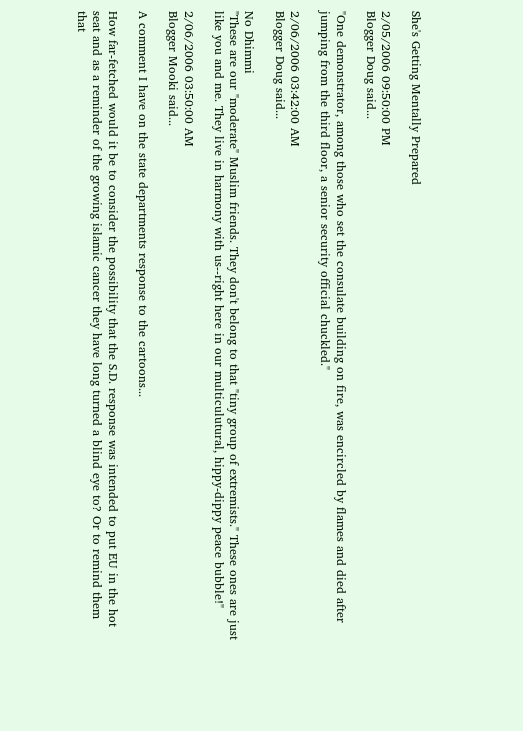She's Getting Mentally Prepared

2/05/2006 09:50:00 PM
Blogger Doug said...

"One demonstrator, among those who set the consulate building on fire, was encircled by flames and died after jumping from the third floor, a senior security official chuckled."

2/06/2006 03:42:00 AM
Blogger Doug said...

No Dhimmi
"These are our "moderate" Muslim friends. They don't belong to that "tiny group of extremists." These ones are just like you and me. They live in harmony with us--right here in our multiculutural, hippy-dippy peace bubble!"

2/06/2006 03:50:00 AM
Blogger Mooki said...

A comment I have on the state departments response to the cartoons...

How far-fetched would it be to consider the possibility that the S.D. response was intended to put EU in the hot seat and as a reminder of the growing islamic cancer they have long turned a blind eye to? Or to remind them that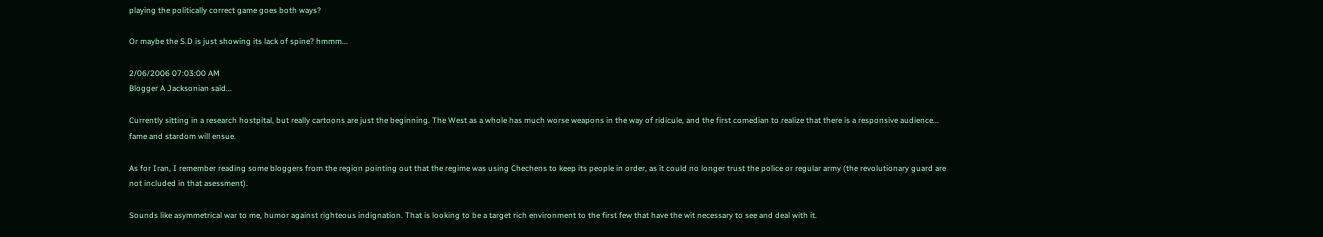playing the politically correct game goes both ways?

Or maybe the S.D is just showing its lack of spine? hmmm...

2/06/2006 07:03:00 AM
Blogger A Jacksonian said...

Currently sitting in a research hostpital, but really cartoons are just the beginning. The West as a whole has much worse weapons in the way of ridicule, and the first comedian to realize that there is a responsive audience... fame and stardom will ensue.

As for Iran, I remember reading some bloggers from the region pointing out that the regime was using Chechens to keep its people in order, as it could no longer trust the police or regular army (the revolutionary guard are not included in that asessment).

Sounds like asymmetrical war to me, humor against righteous indignation. That is looking to be a target rich environment to the first few that have the wit necessary to see and deal with it.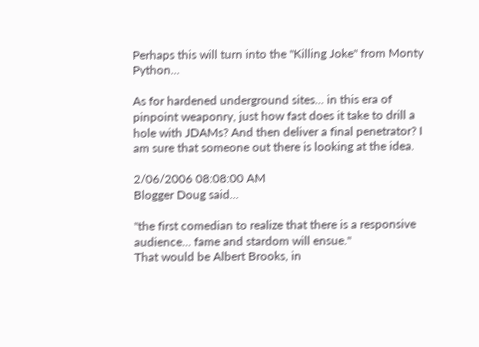Perhaps this will turn into the "Killing Joke" from Monty Python...

As for hardened underground sites... in this era of pinpoint weaponry, just how fast does it take to drill a hole with JDAMs? And then deliver a final penetrator? I am sure that someone out there is looking at the idea.

2/06/2006 08:08:00 AM
Blogger Doug said...

"the first comedian to realize that there is a responsive audience... fame and stardom will ensue."
That would be Albert Brooks, in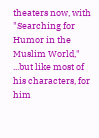theaters now, with
"Searching for Humor in the Muslim World,"
...but like most of his characters, for him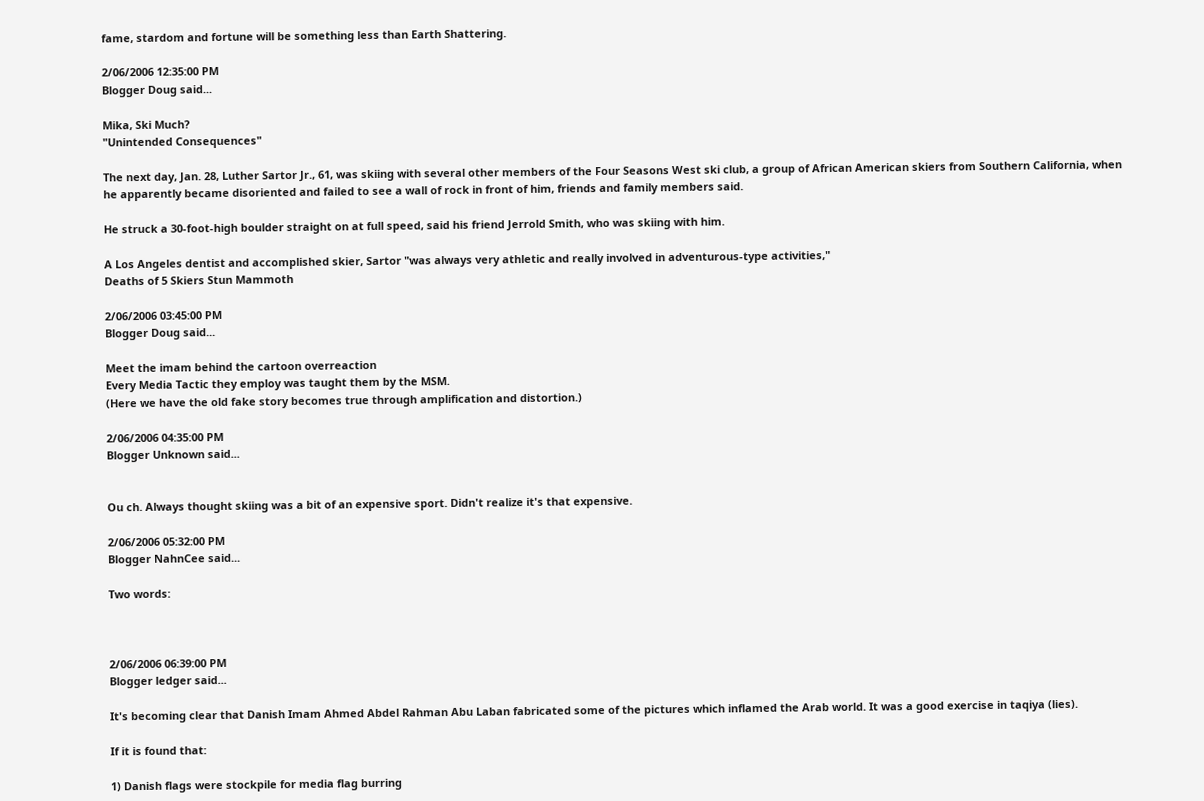fame, stardom and fortune will be something less than Earth Shattering.

2/06/2006 12:35:00 PM
Blogger Doug said...

Mika, Ski Much?
"Unintended Consequences"

The next day, Jan. 28, Luther Sartor Jr., 61, was skiing with several other members of the Four Seasons West ski club, a group of African American skiers from Southern California, when he apparently became disoriented and failed to see a wall of rock in front of him, friends and family members said.

He struck a 30-foot-high boulder straight on at full speed, said his friend Jerrold Smith, who was skiing with him.

A Los Angeles dentist and accomplished skier, Sartor "was always very athletic and really involved in adventurous-type activities,"
Deaths of 5 Skiers Stun Mammoth

2/06/2006 03:45:00 PM
Blogger Doug said...

Meet the imam behind the cartoon overreaction
Every Media Tactic they employ was taught them by the MSM.
(Here we have the old fake story becomes true through amplification and distortion.)

2/06/2006 04:35:00 PM
Blogger Unknown said...


Ou ch. Always thought skiing was a bit of an expensive sport. Didn't realize it's that expensive.

2/06/2006 05:32:00 PM
Blogger NahnCee said...

Two words:



2/06/2006 06:39:00 PM
Blogger ledger said...

It's becoming clear that Danish Imam Ahmed Abdel Rahman Abu Laban fabricated some of the pictures which inflamed the Arab world. It was a good exercise in taqiya (lies).

If it is found that:

1) Danish flags were stockpile for media flag burring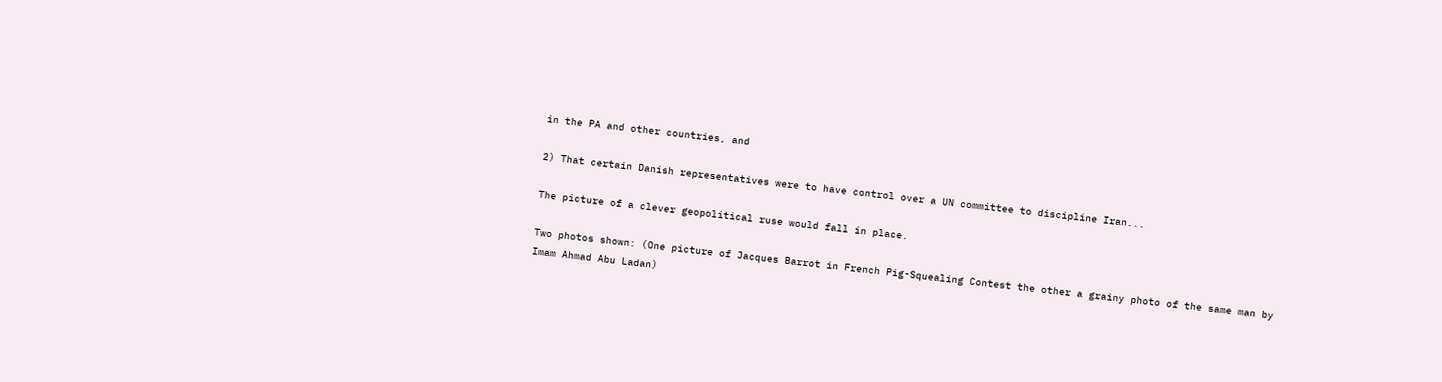in the PA and other countries, and

2) That certain Danish representatives were to have control over a UN committee to discipline Iran...

The picture of a clever geopolitical ruse would fall in place.

Two photos shown: (One picture of Jacques Barrot in French Pig-Squealing Contest the other a grainy photo of the same man by Imam Ahmad Abu Ladan)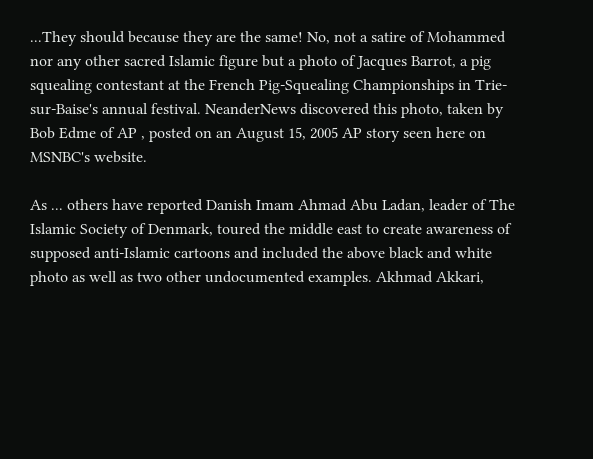...They should because they are the same! No, not a satire of Mohammed nor any other sacred Islamic figure but a photo of Jacques Barrot, a pig squealing contestant at the French Pig-Squealing Championships in Trie-sur-Baise's annual festival. NeanderNews discovered this photo, taken by Bob Edme of AP , posted on an August 15, 2005 AP story seen here on MSNBC's website.

As ... others have reported Danish Imam Ahmad Abu Ladan, leader of The Islamic Society of Denmark, toured the middle east to create awareness of supposed anti-Islamic cartoons and included the above black and white photo as well as two other undocumented examples. Akhmad Akkari,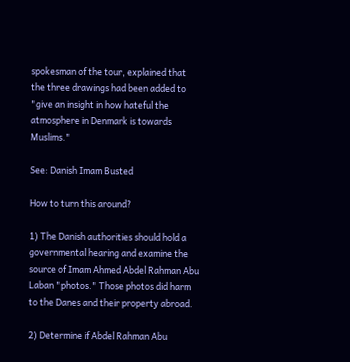spokesman of the tour, explained that the three drawings had been added to "give an insight in how hateful the atmosphere in Denmark is towards Muslims."

See: Danish Imam Busted

How to turn this around?

1) The Danish authorities should hold a governmental hearing and examine the source of Imam Ahmed Abdel Rahman Abu Laban "photos." Those photos did harm to the Danes and their property abroad.

2) Determine if Abdel Rahman Abu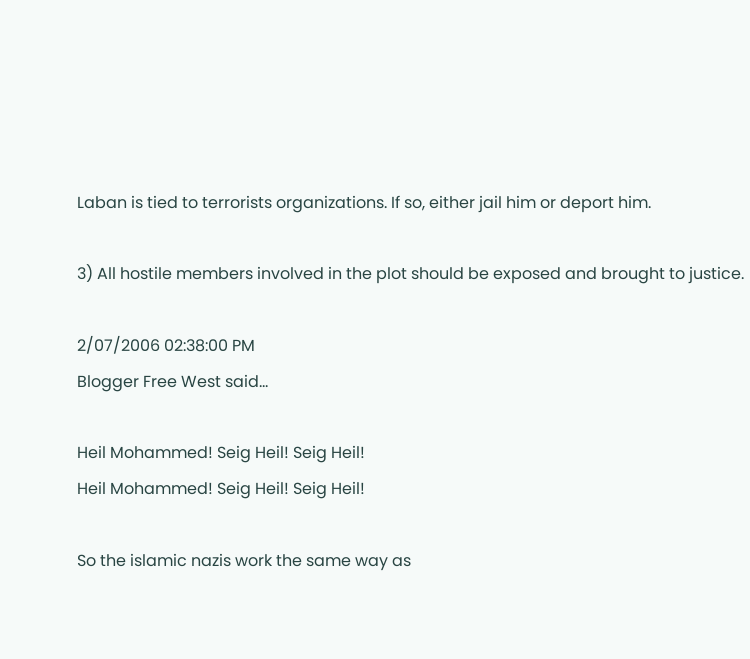Laban is tied to terrorists organizations. If so, either jail him or deport him.

3) All hostile members involved in the plot should be exposed and brought to justice.

2/07/2006 02:38:00 PM
Blogger Free West said...

Heil Mohammed! Seig Heil! Seig Heil!
Heil Mohammed! Seig Heil! Seig Heil!

So the islamic nazis work the same way as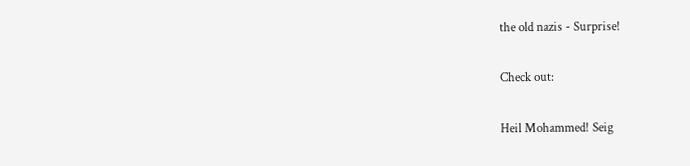the old nazis - Surprise!

Check out:

Heil Mohammed! Seig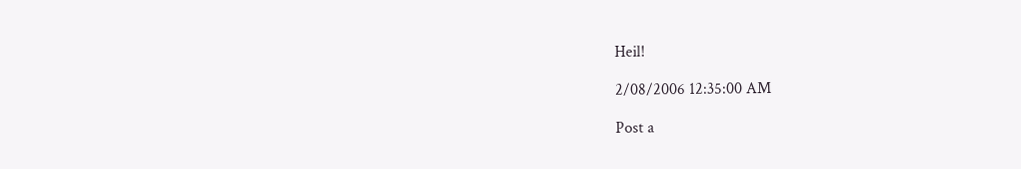Heil!

2/08/2006 12:35:00 AM

Post a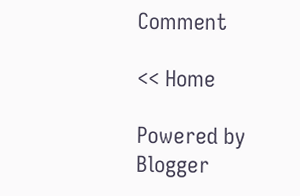Comment

<< Home

Powered by Blogger